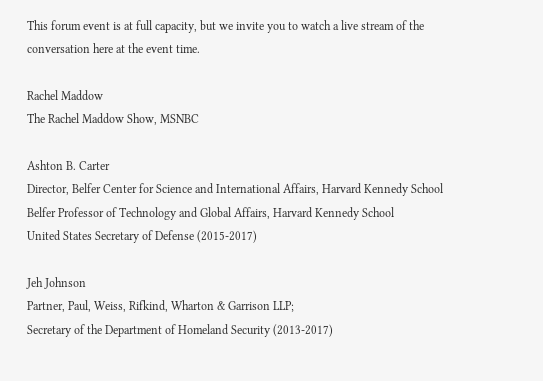This forum event is at full capacity, but we invite you to watch a live stream of the conversation here at the event time.

Rachel Maddow
The Rachel Maddow Show, MSNBC

Ashton B. Carter
Director, Belfer Center for Science and International Affairs, Harvard Kennedy School
Belfer Professor of Technology and Global Affairs, Harvard Kennedy School
United States Secretary of Defense (2015-2017)

Jeh Johnson
Partner, Paul, Weiss, Rifkind, Wharton & Garrison LLP;
Secretary of the Department of Homeland Security (2013-2017)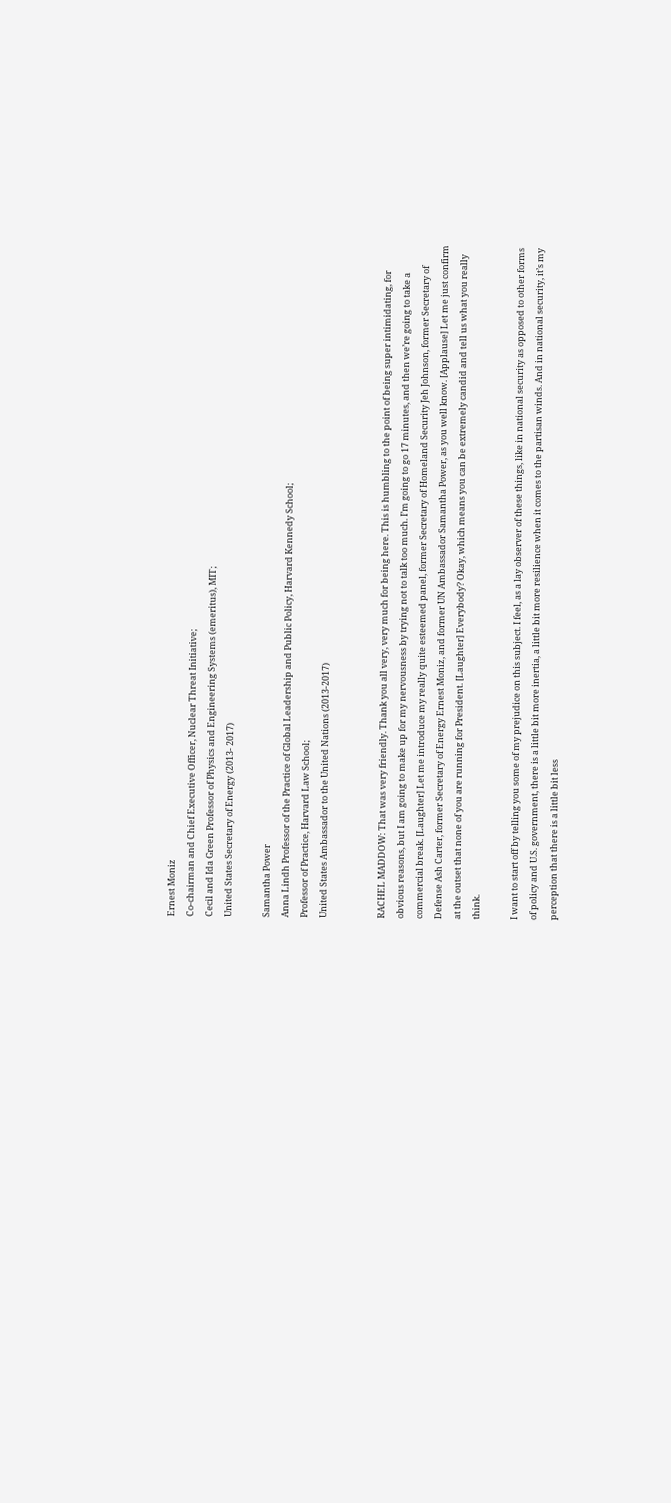Ernest Moniz
Co-chairman and Chief Executive Officer, Nuclear Threat Initiative;
Cecil and Ida Green Professor of Physics and Engineering Systems (emeritus), MIT;
United States Secretary of Energy (2013- 2017)

Samantha Power
Anna Lindh Professor of the Practice of Global Leadership and Public Policy, Harvard Kennedy School;
Professor of Practice, Harvard Law School;
United States Ambassador to the United Nations (2013-2017)


RACHEL MADDOW: That was very friendly. Thank you all very, very much for being here. This is humbling to the point of being super intimidating, for obvious reasons, but I am going to make up for my nervousness by trying not to talk too much. I’m going to go 17 minutes, and then we’re going to take a commercial break. [Laughter] Let me introduce my really quite esteemed panel, former Secretary of Homeland Security Jeh Johnson, former Secretary of Defense Ash Carter, former Secretary of Energy Ernest Moniz, and former UN Ambassador Samantha Power, as you well know. [Applause] Let me just confirm at the outset that none of you are running for President. [Laughter] Everybody? Okay, which means you can be extremely candid and tell us what you really think.

I want to start off by telling you some of my prejudice on this subject. I feel, as a lay observer of these things, like in national security as opposed to other forms of policy and U.S. government, there is a little bit more inertia, a little bit more resilience when it comes to the partisan winds. And in national security, it’s my perception that there is a little bit less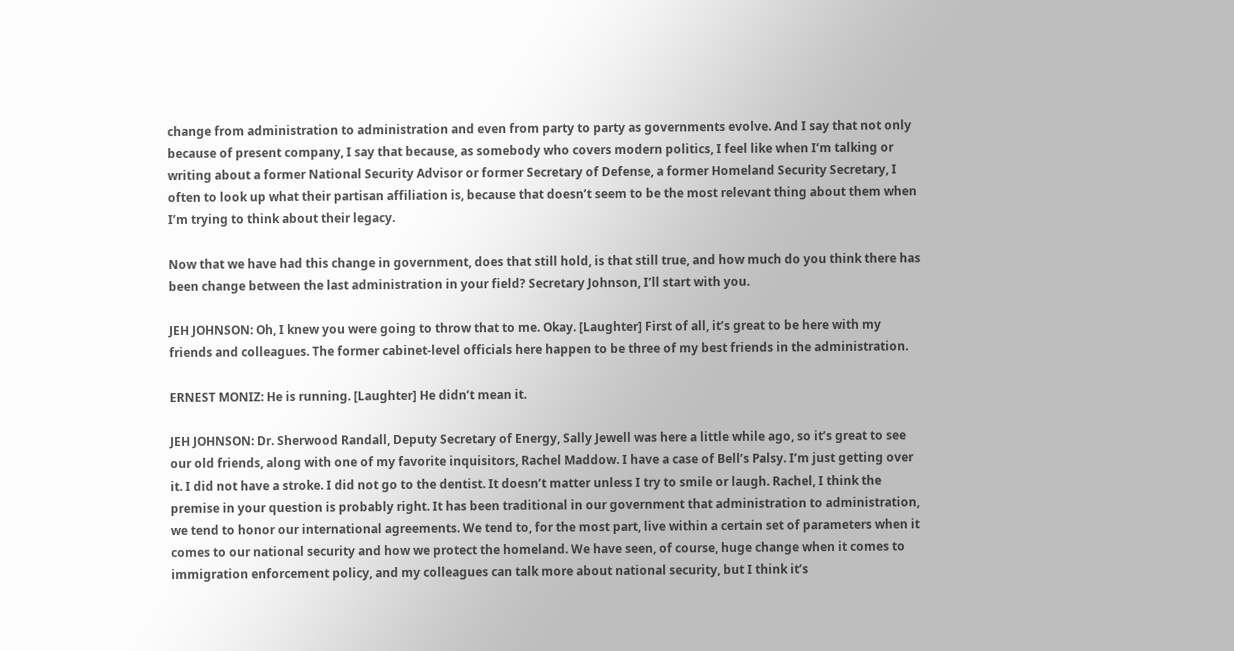change from administration to administration and even from party to party as governments evolve. And I say that not only because of present company, I say that because, as somebody who covers modern politics, I feel like when I’m talking or writing about a former National Security Advisor or former Secretary of Defense, a former Homeland Security Secretary, I often to look up what their partisan affiliation is, because that doesn’t seem to be the most relevant thing about them when I’m trying to think about their legacy.

Now that we have had this change in government, does that still hold, is that still true, and how much do you think there has been change between the last administration in your field? Secretary Johnson, I’ll start with you.

JEH JOHNSON: Oh, I knew you were going to throw that to me. Okay. [Laughter] First of all, it’s great to be here with my friends and colleagues. The former cabinet-level officials here happen to be three of my best friends in the administration.

ERNEST MONIZ: He is running. [Laughter] He didn’t mean it.

JEH JOHNSON: Dr. Sherwood Randall, Deputy Secretary of Energy, Sally Jewell was here a little while ago, so it’s great to see our old friends, along with one of my favorite inquisitors, Rachel Maddow. I have a case of Bell’s Palsy. I’m just getting over it. I did not have a stroke. I did not go to the dentist. It doesn’t matter unless I try to smile or laugh. Rachel, I think the premise in your question is probably right. It has been traditional in our government that administration to administration, we tend to honor our international agreements. We tend to, for the most part, live within a certain set of parameters when it comes to our national security and how we protect the homeland. We have seen, of course, huge change when it comes to immigration enforcement policy, and my colleagues can talk more about national security, but I think it’s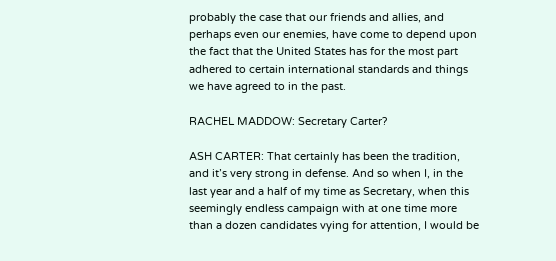probably the case that our friends and allies, and perhaps even our enemies, have come to depend upon the fact that the United States has for the most part adhered to certain international standards and things we have agreed to in the past.

RACHEL MADDOW: Secretary Carter?

ASH CARTER: That certainly has been the tradition, and it’s very strong in defense. And so when I, in the last year and a half of my time as Secretary, when this seemingly endless campaign with at one time more than a dozen candidates vying for attention, I would be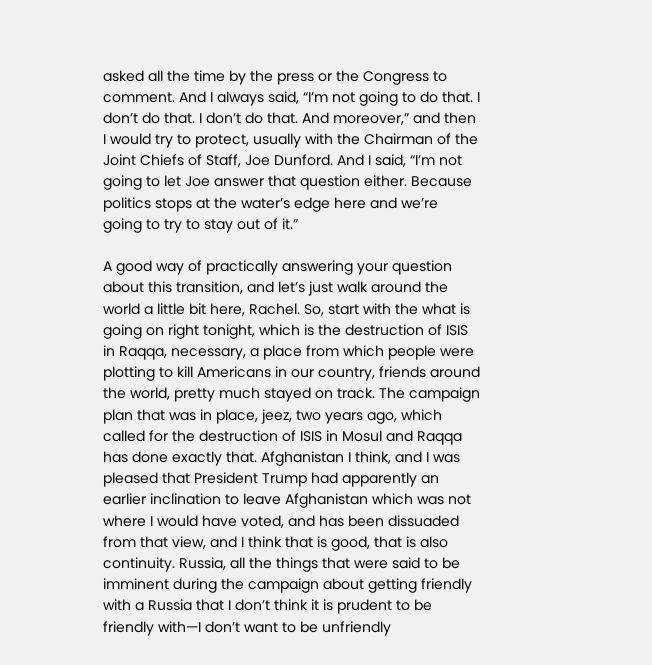asked all the time by the press or the Congress to comment. And I always said, “I’m not going to do that. I don’t do that. I don’t do that. And moreover,” and then I would try to protect, usually with the Chairman of the Joint Chiefs of Staff, Joe Dunford. And I said, “I’m not going to let Joe answer that question either. Because politics stops at the water’s edge here and we’re going to try to stay out of it.”

A good way of practically answering your question about this transition, and let’s just walk around the world a little bit here, Rachel. So, start with the what is going on right tonight, which is the destruction of ISIS in Raqqa, necessary, a place from which people were plotting to kill Americans in our country, friends around the world, pretty much stayed on track. The campaign plan that was in place, jeez, two years ago, which called for the destruction of ISIS in Mosul and Raqqa has done exactly that. Afghanistan I think, and I was pleased that President Trump had apparently an earlier inclination to leave Afghanistan which was not where I would have voted, and has been dissuaded from that view, and I think that is good, that is also continuity. Russia, all the things that were said to be imminent during the campaign about getting friendly with a Russia that I don’t think it is prudent to be friendly with—I don’t want to be unfriendly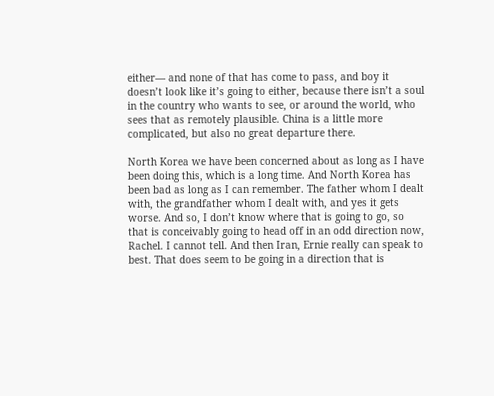either— and none of that has come to pass, and boy it doesn’t look like it’s going to either, because there isn’t a soul in the country who wants to see, or around the world, who sees that as remotely plausible. China is a little more complicated, but also no great departure there.

North Korea we have been concerned about as long as I have been doing this, which is a long time. And North Korea has been bad as long as I can remember. The father whom I dealt with, the grandfather whom I dealt with, and yes it gets worse. And so, I don’t know where that is going to go, so that is conceivably going to head off in an odd direction now, Rachel. I cannot tell. And then Iran, Ernie really can speak to best. That does seem to be going in a direction that is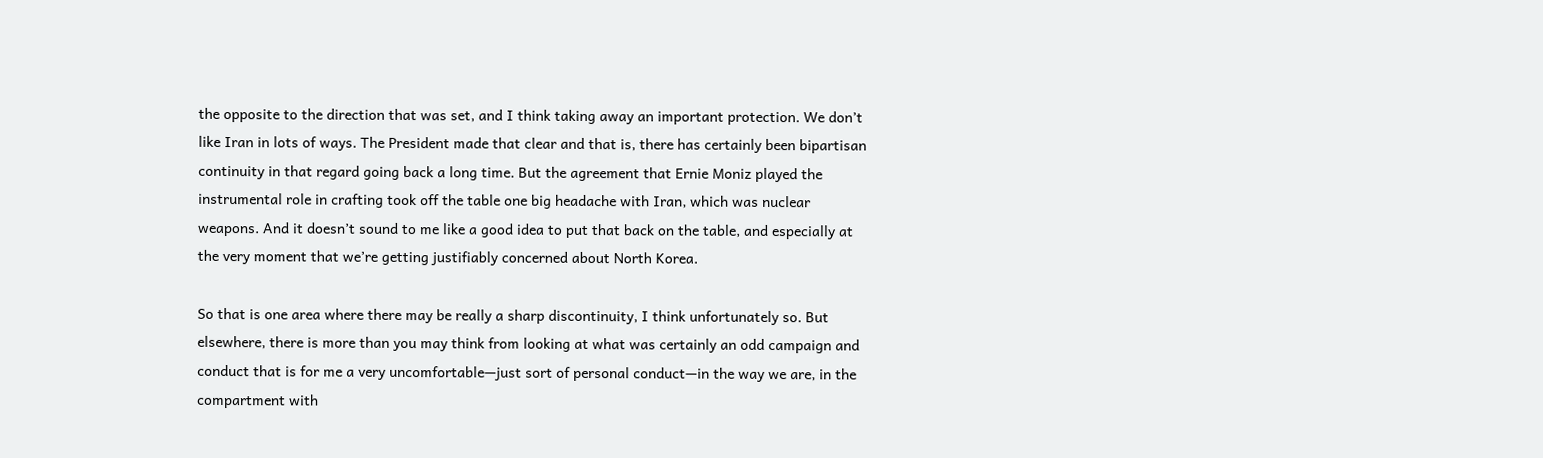the opposite to the direction that was set, and I think taking away an important protection. We don’t like Iran in lots of ways. The President made that clear and that is, there has certainly been bipartisan continuity in that regard going back a long time. But the agreement that Ernie Moniz played the instrumental role in crafting took off the table one big headache with Iran, which was nuclear weapons. And it doesn’t sound to me like a good idea to put that back on the table, and especially at the very moment that we’re getting justifiably concerned about North Korea.

So that is one area where there may be really a sharp discontinuity, I think unfortunately so. But elsewhere, there is more than you may think from looking at what was certainly an odd campaign and conduct that is for me a very uncomfortable—just sort of personal conduct—in the way we are, in the compartment with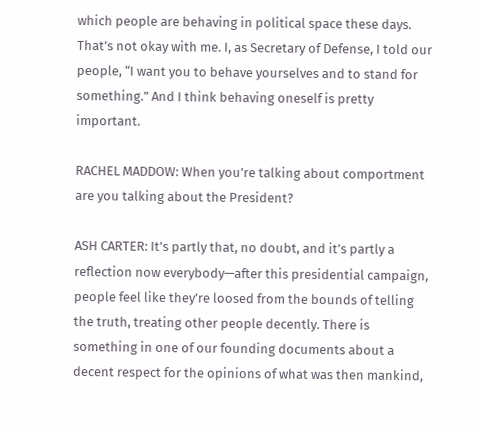which people are behaving in political space these days. That’s not okay with me. I, as Secretary of Defense, I told our people, “I want you to behave yourselves and to stand for something.” And I think behaving oneself is pretty important.

RACHEL MADDOW: When you’re talking about comportment are you talking about the President?

ASH CARTER: It’s partly that, no doubt, and it’s partly a reflection now everybody—after this presidential campaign, people feel like they’re loosed from the bounds of telling the truth, treating other people decently. There is something in one of our founding documents about a decent respect for the opinions of what was then mankind,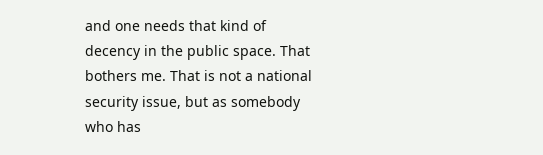and one needs that kind of decency in the public space. That bothers me. That is not a national security issue, but as somebody who has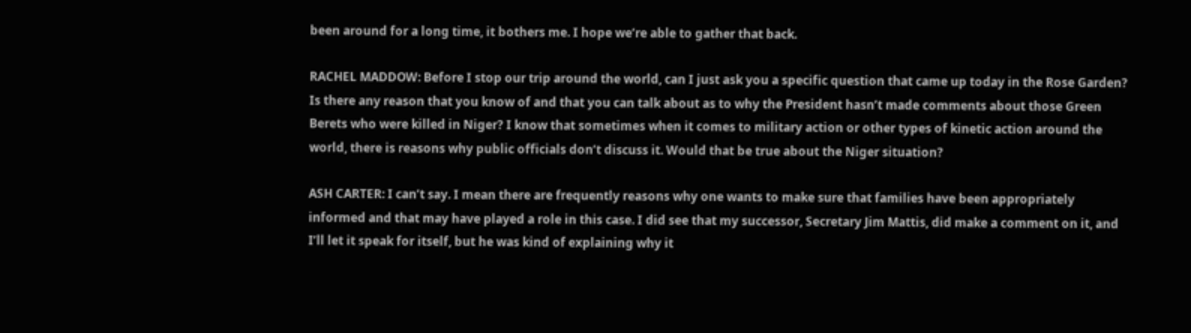been around for a long time, it bothers me. I hope we’re able to gather that back.

RACHEL MADDOW: Before I stop our trip around the world, can I just ask you a specific question that came up today in the Rose Garden? Is there any reason that you know of and that you can talk about as to why the President hasn’t made comments about those Green Berets who were killed in Niger? I know that sometimes when it comes to military action or other types of kinetic action around the world, there is reasons why public officials don’t discuss it. Would that be true about the Niger situation?

ASH CARTER: I can’t say. I mean there are frequently reasons why one wants to make sure that families have been appropriately informed and that may have played a role in this case. I did see that my successor, Secretary Jim Mattis, did make a comment on it, and I’ll let it speak for itself, but he was kind of explaining why it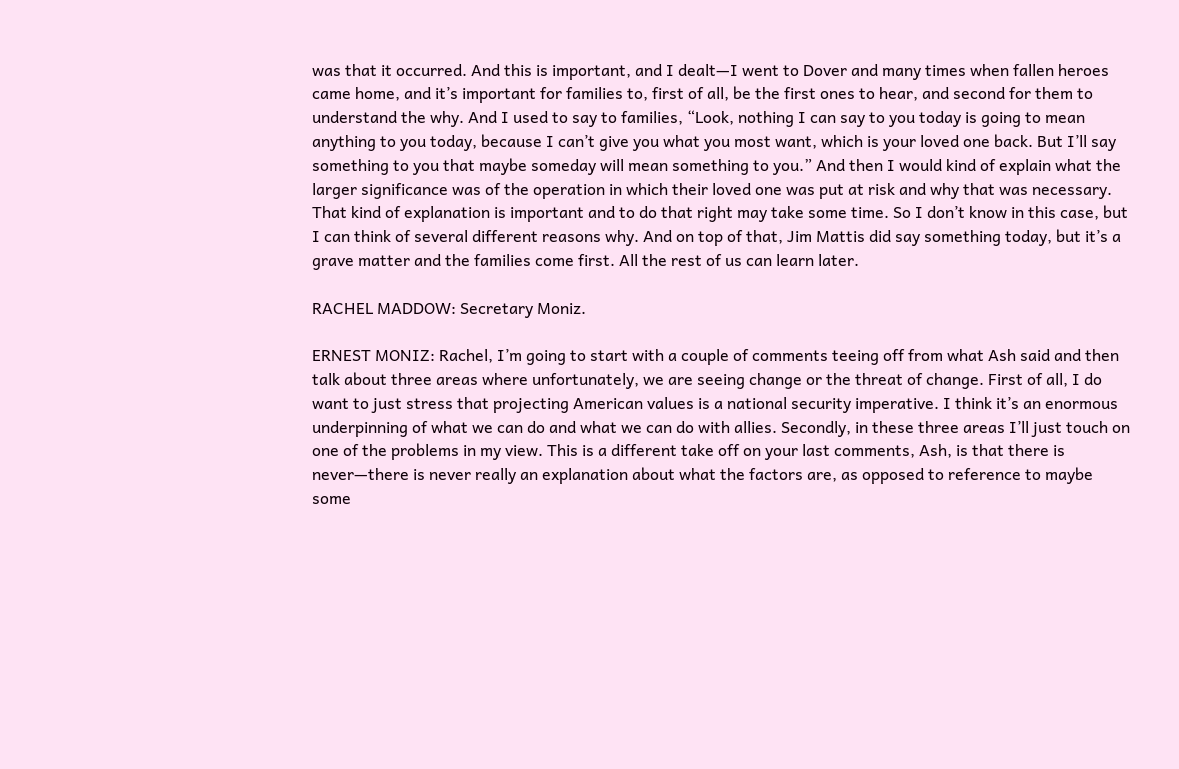was that it occurred. And this is important, and I dealt—I went to Dover and many times when fallen heroes came home, and it’s important for families to, first of all, be the first ones to hear, and second for them to understand the why. And I used to say to families, “Look, nothing I can say to you today is going to mean anything to you today, because I can’t give you what you most want, which is your loved one back. But I’ll say something to you that maybe someday will mean something to you.” And then I would kind of explain what the larger significance was of the operation in which their loved one was put at risk and why that was necessary. That kind of explanation is important and to do that right may take some time. So I don’t know in this case, but I can think of several different reasons why. And on top of that, Jim Mattis did say something today, but it’s a grave matter and the families come first. All the rest of us can learn later.

RACHEL MADDOW: Secretary Moniz.

ERNEST MONIZ: Rachel, I’m going to start with a couple of comments teeing off from what Ash said and then talk about three areas where unfortunately, we are seeing change or the threat of change. First of all, I do want to just stress that projecting American values is a national security imperative. I think it’s an enormous underpinning of what we can do and what we can do with allies. Secondly, in these three areas I’ll just touch on one of the problems in my view. This is a different take off on your last comments, Ash, is that there is never—there is never really an explanation about what the factors are, as opposed to reference to maybe some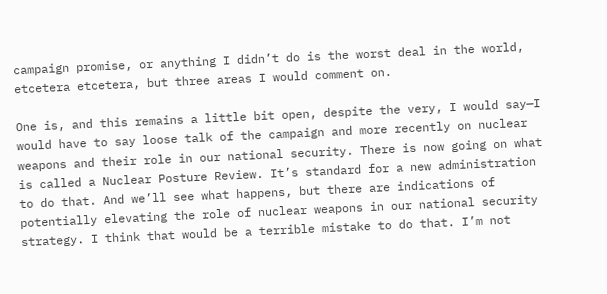campaign promise, or anything I didn’t do is the worst deal in the world, etcetera etcetera, but three areas I would comment on.

One is, and this remains a little bit open, despite the very, I would say—I would have to say loose talk of the campaign and more recently on nuclear weapons and their role in our national security. There is now going on what is called a Nuclear Posture Review. It’s standard for a new administration to do that. And we’ll see what happens, but there are indications of potentially elevating the role of nuclear weapons in our national security strategy. I think that would be a terrible mistake to do that. I’m not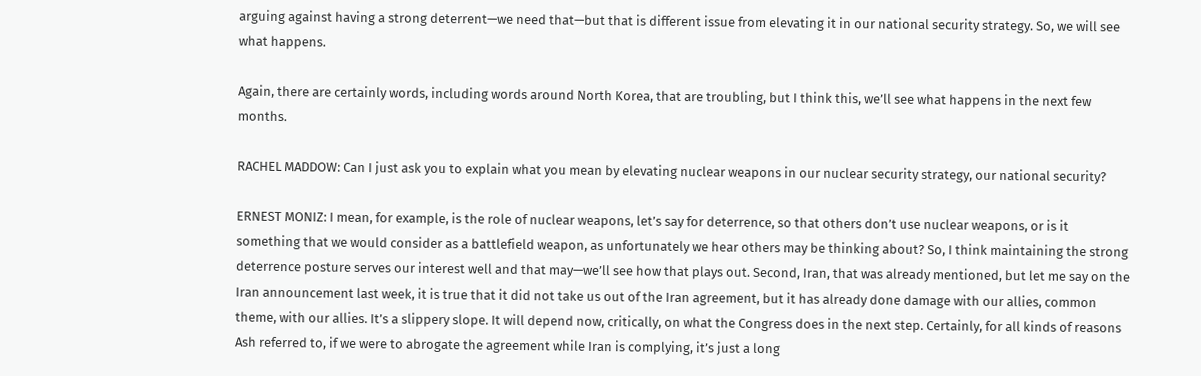arguing against having a strong deterrent—we need that—but that is different issue from elevating it in our national security strategy. So, we will see what happens.

Again, there are certainly words, including words around North Korea, that are troubling, but I think this, we’ll see what happens in the next few months.

RACHEL MADDOW: Can I just ask you to explain what you mean by elevating nuclear weapons in our nuclear security strategy, our national security?

ERNEST MONIZ: I mean, for example, is the role of nuclear weapons, let’s say for deterrence, so that others don’t use nuclear weapons, or is it something that we would consider as a battlefield weapon, as unfortunately we hear others may be thinking about? So, I think maintaining the strong deterrence posture serves our interest well and that may—we’ll see how that plays out. Second, Iran, that was already mentioned, but let me say on the Iran announcement last week, it is true that it did not take us out of the Iran agreement, but it has already done damage with our allies, common theme, with our allies. It’s a slippery slope. It will depend now, critically, on what the Congress does in the next step. Certainly, for all kinds of reasons Ash referred to, if we were to abrogate the agreement while Iran is complying, it’s just a long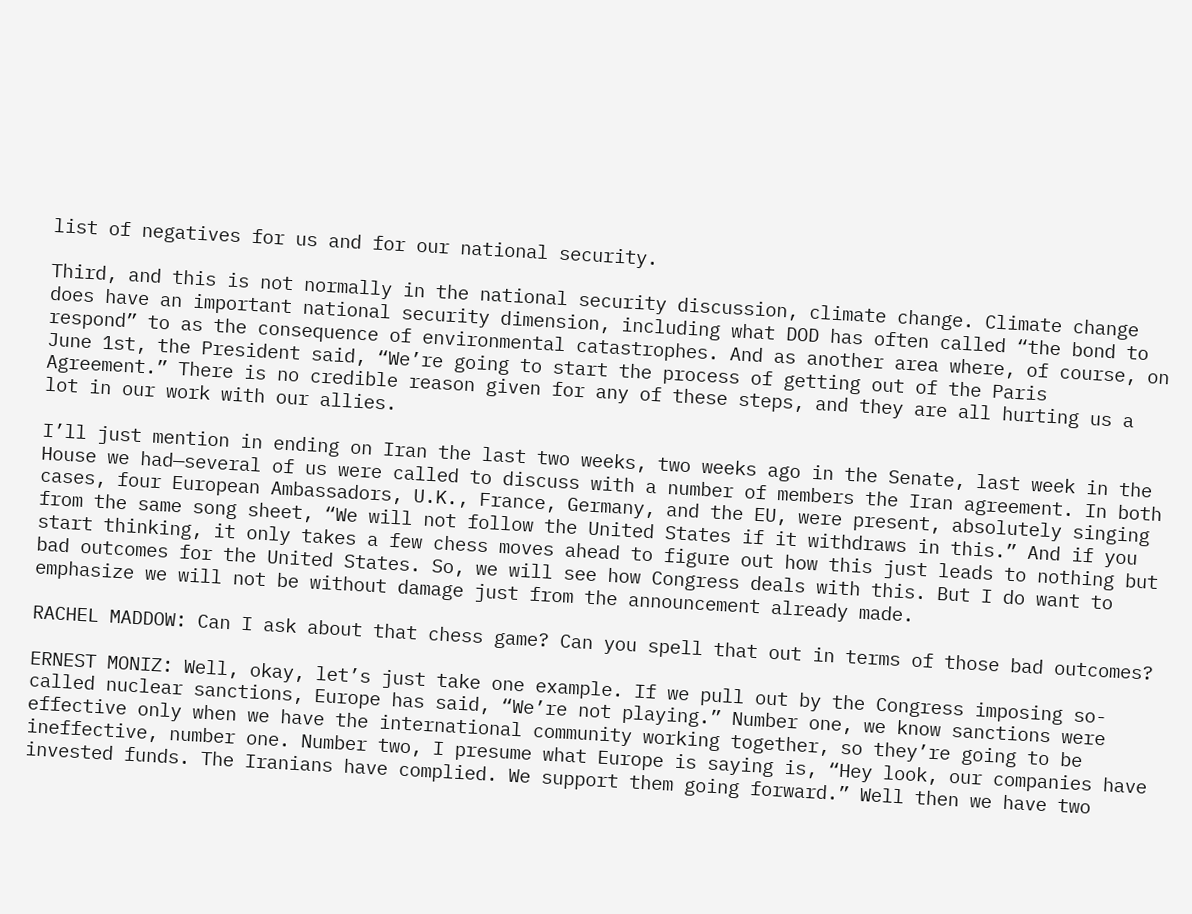list of negatives for us and for our national security.

Third, and this is not normally in the national security discussion, climate change. Climate change does have an important national security dimension, including what DOD has often called “the bond to respond” to as the consequence of environmental catastrophes. And as another area where, of course, on June 1st, the President said, “We’re going to start the process of getting out of the Paris Agreement.” There is no credible reason given for any of these steps, and they are all hurting us a lot in our work with our allies.

I’ll just mention in ending on Iran the last two weeks, two weeks ago in the Senate, last week in the House we had—several of us were called to discuss with a number of members the Iran agreement. In both cases, four European Ambassadors, U.K., France, Germany, and the EU, were present, absolutely singing from the same song sheet, “We will not follow the United States if it withdraws in this.” And if you start thinking, it only takes a few chess moves ahead to figure out how this just leads to nothing but bad outcomes for the United States. So, we will see how Congress deals with this. But I do want to emphasize we will not be without damage just from the announcement already made.

RACHEL MADDOW: Can I ask about that chess game? Can you spell that out in terms of those bad outcomes?

ERNEST MONIZ: Well, okay, let’s just take one example. If we pull out by the Congress imposing so-called nuclear sanctions, Europe has said, “We’re not playing.” Number one, we know sanctions were effective only when we have the international community working together, so they’re going to be ineffective, number one. Number two, I presume what Europe is saying is, “Hey look, our companies have invested funds. The Iranians have complied. We support them going forward.” Well then we have two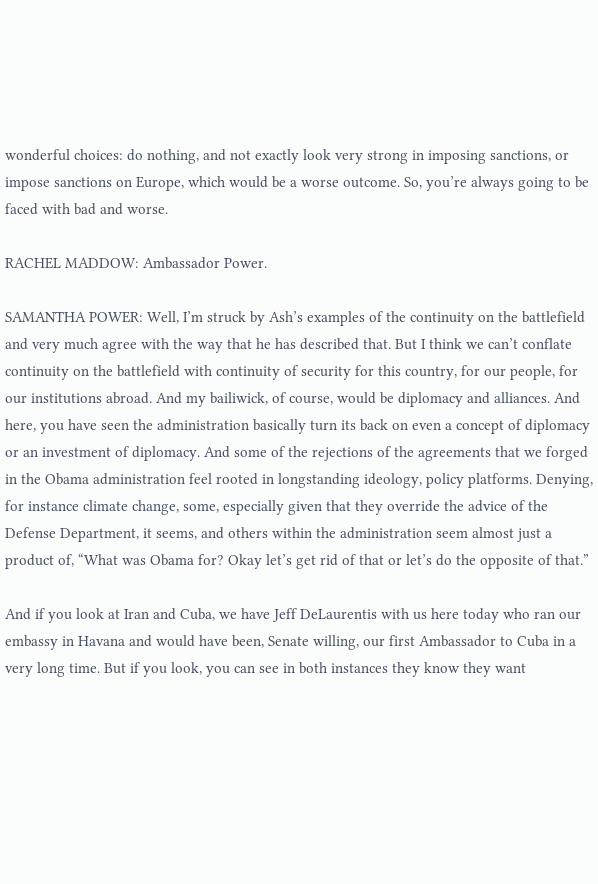wonderful choices: do nothing, and not exactly look very strong in imposing sanctions, or impose sanctions on Europe, which would be a worse outcome. So, you’re always going to be faced with bad and worse.

RACHEL MADDOW: Ambassador Power.

SAMANTHA POWER: Well, I’m struck by Ash’s examples of the continuity on the battlefield and very much agree with the way that he has described that. But I think we can’t conflate continuity on the battlefield with continuity of security for this country, for our people, for our institutions abroad. And my bailiwick, of course, would be diplomacy and alliances. And here, you have seen the administration basically turn its back on even a concept of diplomacy or an investment of diplomacy. And some of the rejections of the agreements that we forged in the Obama administration feel rooted in longstanding ideology, policy platforms. Denying, for instance climate change, some, especially given that they override the advice of the Defense Department, it seems, and others within the administration seem almost just a product of, “What was Obama for? Okay let’s get rid of that or let’s do the opposite of that.”

And if you look at Iran and Cuba, we have Jeff DeLaurentis with us here today who ran our embassy in Havana and would have been, Senate willing, our first Ambassador to Cuba in a very long time. But if you look, you can see in both instances they know they want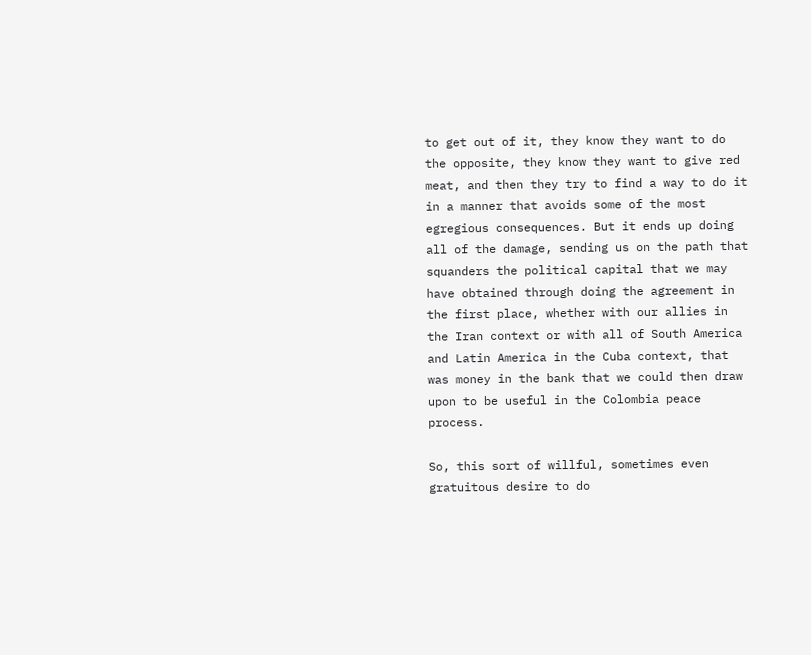to get out of it, they know they want to do the opposite, they know they want to give red meat, and then they try to find a way to do it in a manner that avoids some of the most egregious consequences. But it ends up doing all of the damage, sending us on the path that squanders the political capital that we may have obtained through doing the agreement in the first place, whether with our allies in the Iran context or with all of South America and Latin America in the Cuba context, that was money in the bank that we could then draw upon to be useful in the Colombia peace process.

So, this sort of willful, sometimes even gratuitous desire to do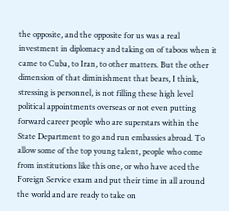the opposite, and the opposite for us was a real investment in diplomacy and taking on of taboos when it came to Cuba, to Iran, to other matters. But the other dimension of that diminishment that bears, I think, stressing is personnel, is not filling these high level political appointments overseas or not even putting forward career people who are superstars within the State Department to go and run embassies abroad. To allow some of the top young talent, people who come from institutions like this one, or who have aced the Foreign Service exam and put their time in all around the world and are ready to take on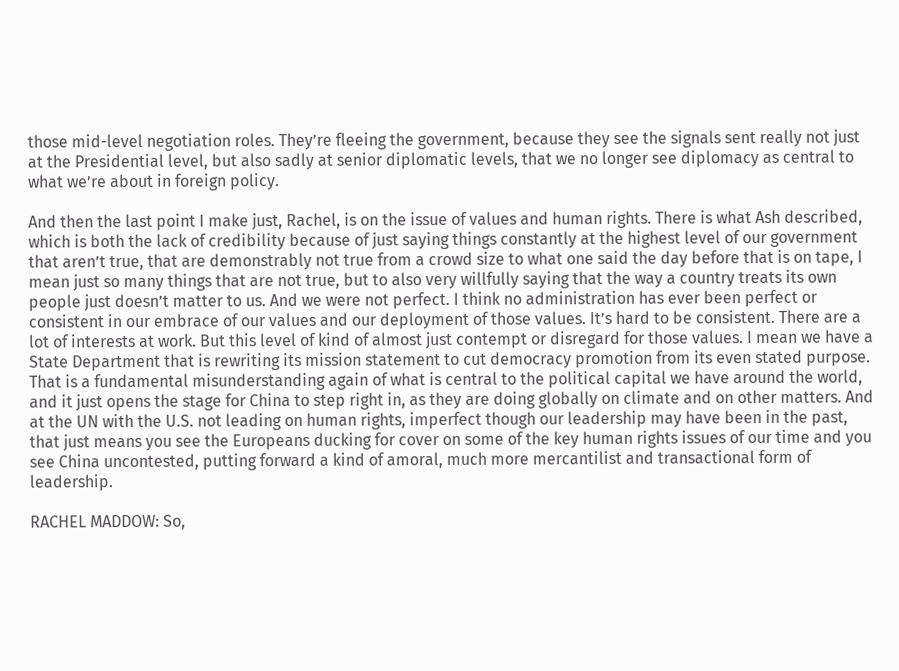those mid-level negotiation roles. They’re fleeing the government, because they see the signals sent really not just at the Presidential level, but also sadly at senior diplomatic levels, that we no longer see diplomacy as central to what we’re about in foreign policy.

And then the last point I make just, Rachel, is on the issue of values and human rights. There is what Ash described, which is both the lack of credibility because of just saying things constantly at the highest level of our government that aren’t true, that are demonstrably not true from a crowd size to what one said the day before that is on tape, I mean just so many things that are not true, but to also very willfully saying that the way a country treats its own people just doesn’t matter to us. And we were not perfect. I think no administration has ever been perfect or consistent in our embrace of our values and our deployment of those values. It’s hard to be consistent. There are a lot of interests at work. But this level of kind of almost just contempt or disregard for those values. I mean we have a State Department that is rewriting its mission statement to cut democracy promotion from its even stated purpose. That is a fundamental misunderstanding again of what is central to the political capital we have around the world, and it just opens the stage for China to step right in, as they are doing globally on climate and on other matters. And at the UN with the U.S. not leading on human rights, imperfect though our leadership may have been in the past, that just means you see the Europeans ducking for cover on some of the key human rights issues of our time and you see China uncontested, putting forward a kind of amoral, much more mercantilist and transactional form of leadership.

RACHEL MADDOW: So,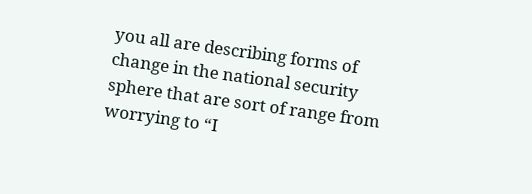you all are describing forms of change in the national security sphere that are sort of range from worrying to “I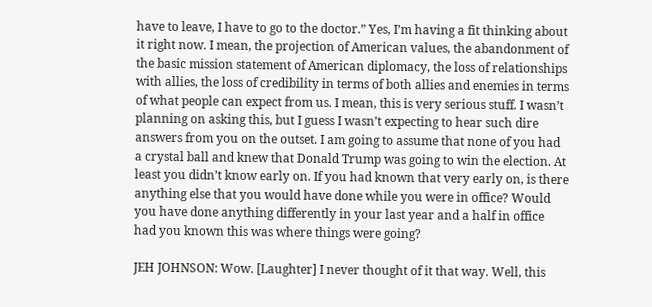have to leave, I have to go to the doctor.” Yes, I’m having a fit thinking about it right now. I mean, the projection of American values, the abandonment of the basic mission statement of American diplomacy, the loss of relationships with allies, the loss of credibility in terms of both allies and enemies in terms of what people can expect from us. I mean, this is very serious stuff. I wasn’t planning on asking this, but I guess I wasn’t expecting to hear such dire answers from you on the outset. I am going to assume that none of you had a crystal ball and knew that Donald Trump was going to win the election. At least you didn’t know early on. If you had known that very early on, is there anything else that you would have done while you were in office? Would you have done anything differently in your last year and a half in office had you known this was where things were going?

JEH JOHNSON: Wow. [Laughter] I never thought of it that way. Well, this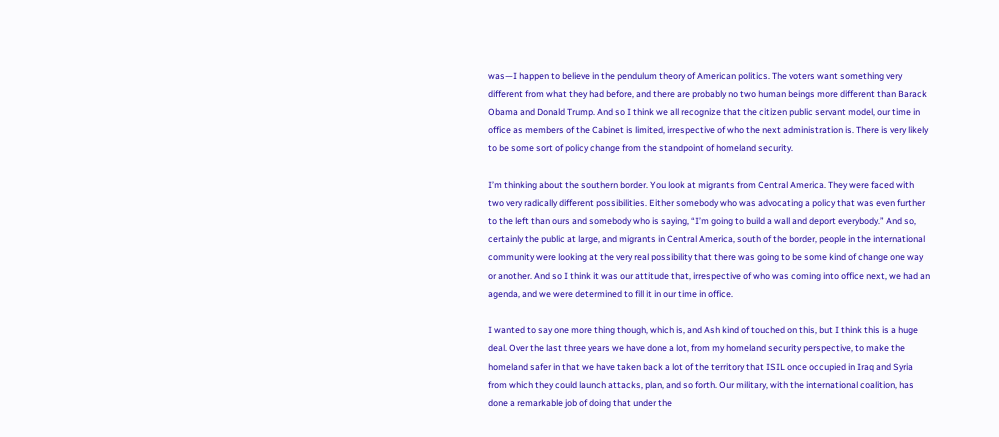was—I happen to believe in the pendulum theory of American politics. The voters want something very different from what they had before, and there are probably no two human beings more different than Barack Obama and Donald Trump. And so I think we all recognize that the citizen public servant model, our time in office as members of the Cabinet is limited, irrespective of who the next administration is. There is very likely to be some sort of policy change from the standpoint of homeland security.

I’m thinking about the southern border. You look at migrants from Central America. They were faced with two very radically different possibilities. Either somebody who was advocating a policy that was even further to the left than ours and somebody who is saying, “I’m going to build a wall and deport everybody.” And so, certainly the public at large, and migrants in Central America, south of the border, people in the international community were looking at the very real possibility that there was going to be some kind of change one way or another. And so I think it was our attitude that, irrespective of who was coming into office next, we had an agenda, and we were determined to fill it in our time in office.

I wanted to say one more thing though, which is, and Ash kind of touched on this, but I think this is a huge deal. Over the last three years we have done a lot, from my homeland security perspective, to make the homeland safer in that we have taken back a lot of the territory that ISIL once occupied in Iraq and Syria from which they could launch attacks, plan, and so forth. Our military, with the international coalition, has done a remarkable job of doing that under the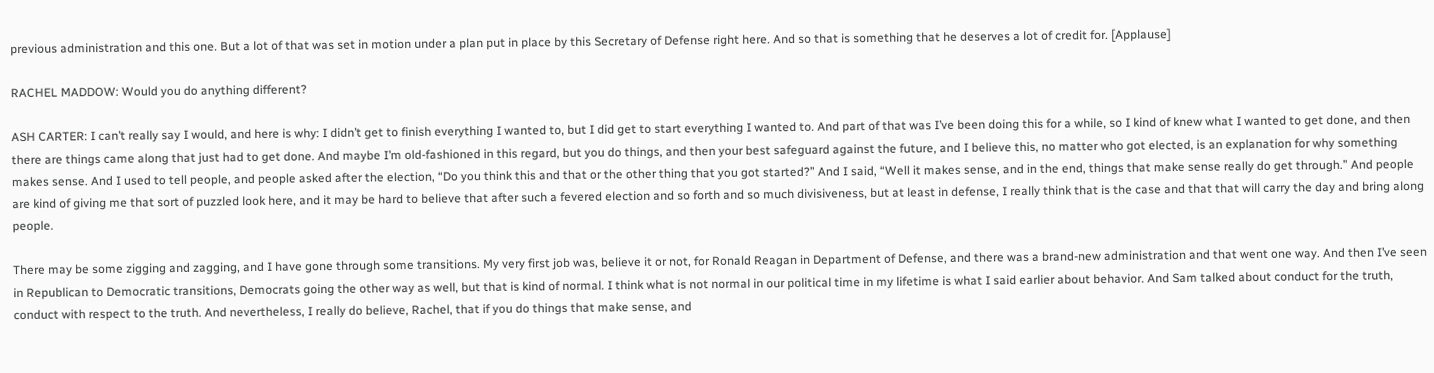previous administration and this one. But a lot of that was set in motion under a plan put in place by this Secretary of Defense right here. And so that is something that he deserves a lot of credit for. [Applause]

RACHEL MADDOW: Would you do anything different?

ASH CARTER: I can’t really say I would, and here is why: I didn’t get to finish everything I wanted to, but I did get to start everything I wanted to. And part of that was I’ve been doing this for a while, so I kind of knew what I wanted to get done, and then there are things came along that just had to get done. And maybe I’m old-fashioned in this regard, but you do things, and then your best safeguard against the future, and I believe this, no matter who got elected, is an explanation for why something makes sense. And I used to tell people, and people asked after the election, “Do you think this and that or the other thing that you got started?” And I said, “Well it makes sense, and in the end, things that make sense really do get through.” And people are kind of giving me that sort of puzzled look here, and it may be hard to believe that after such a fevered election and so forth and so much divisiveness, but at least in defense, I really think that is the case and that that will carry the day and bring along people.

There may be some zigging and zagging, and I have gone through some transitions. My very first job was, believe it or not, for Ronald Reagan in Department of Defense, and there was a brand-new administration and that went one way. And then I’ve seen in Republican to Democratic transitions, Democrats going the other way as well, but that is kind of normal. I think what is not normal in our political time in my lifetime is what I said earlier about behavior. And Sam talked about conduct for the truth, conduct with respect to the truth. And nevertheless, I really do believe, Rachel, that if you do things that make sense, and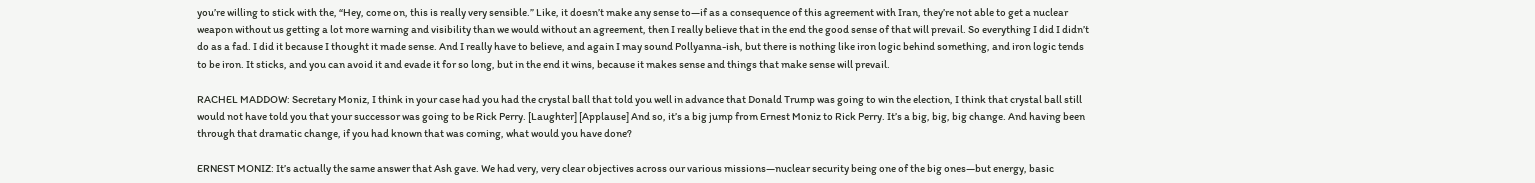you’re willing to stick with the, “Hey, come on, this is really very sensible.” Like, it doesn’t make any sense to—if as a consequence of this agreement with Iran, they’re not able to get a nuclear weapon without us getting a lot more warning and visibility than we would without an agreement, then I really believe that in the end the good sense of that will prevail. So everything I did I didn’t do as a fad. I did it because I thought it made sense. And I really have to believe, and again I may sound Pollyanna-ish, but there is nothing like iron logic behind something, and iron logic tends to be iron. It sticks, and you can avoid it and evade it for so long, but in the end it wins, because it makes sense and things that make sense will prevail.

RACHEL MADDOW: Secretary Moniz, I think in your case had you had the crystal ball that told you well in advance that Donald Trump was going to win the election, I think that crystal ball still would not have told you that your successor was going to be Rick Perry. [Laughter] [Applause] And so, it’s a big jump from Ernest Moniz to Rick Perry. It’s a big, big, big change. And having been through that dramatic change, if you had known that was coming, what would you have done?

ERNEST MONIZ: It’s actually the same answer that Ash gave. We had very, very clear objectives across our various missions—nuclear security being one of the big ones—but energy, basic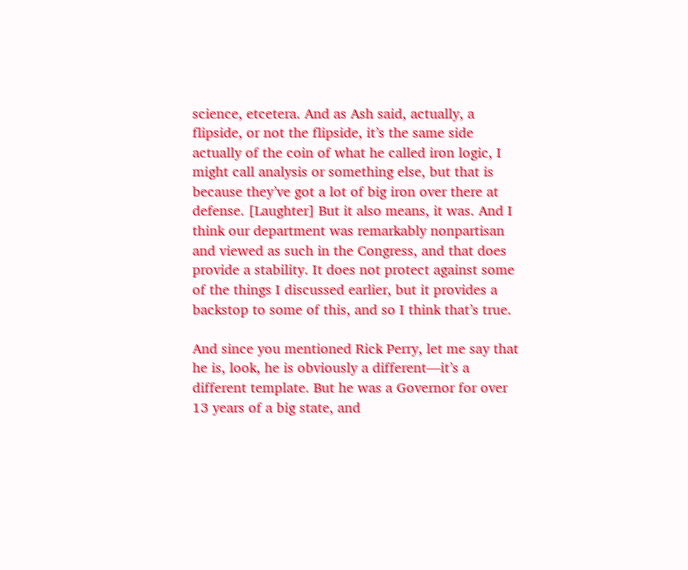science, etcetera. And as Ash said, actually, a flipside, or not the flipside, it’s the same side actually of the coin of what he called iron logic, I might call analysis or something else, but that is because they’ve got a lot of big iron over there at defense. [Laughter] But it also means, it was. And I think our department was remarkably nonpartisan and viewed as such in the Congress, and that does provide a stability. It does not protect against some of the things I discussed earlier, but it provides a backstop to some of this, and so I think that’s true.

And since you mentioned Rick Perry, let me say that he is, look, he is obviously a different—it’s a different template. But he was a Governor for over 13 years of a big state, and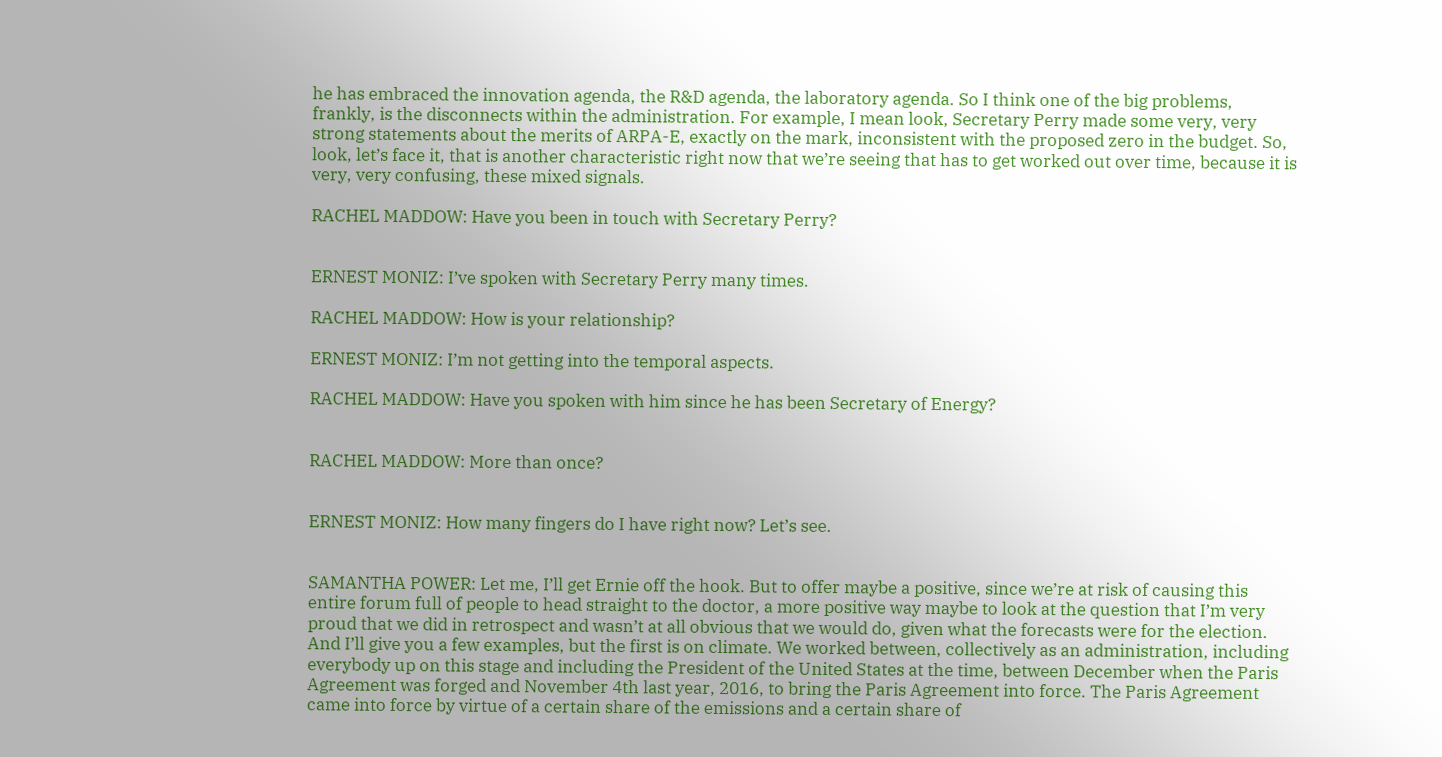he has embraced the innovation agenda, the R&D agenda, the laboratory agenda. So I think one of the big problems, frankly, is the disconnects within the administration. For example, I mean look, Secretary Perry made some very, very strong statements about the merits of ARPA-E, exactly on the mark, inconsistent with the proposed zero in the budget. So, look, let’s face it, that is another characteristic right now that we’re seeing that has to get worked out over time, because it is very, very confusing, these mixed signals.

RACHEL MADDOW: Have you been in touch with Secretary Perry?


ERNEST MONIZ: I’ve spoken with Secretary Perry many times.

RACHEL MADDOW: How is your relationship?

ERNEST MONIZ: I’m not getting into the temporal aspects.

RACHEL MADDOW: Have you spoken with him since he has been Secretary of Energy?


RACHEL MADDOW: More than once?


ERNEST MONIZ: How many fingers do I have right now? Let’s see.


SAMANTHA POWER: Let me, I’ll get Ernie off the hook. But to offer maybe a positive, since we’re at risk of causing this entire forum full of people to head straight to the doctor, a more positive way maybe to look at the question that I’m very proud that we did in retrospect and wasn’t at all obvious that we would do, given what the forecasts were for the election. And I’ll give you a few examples, but the first is on climate. We worked between, collectively as an administration, including everybody up on this stage and including the President of the United States at the time, between December when the Paris Agreement was forged and November 4th last year, 2016, to bring the Paris Agreement into force. The Paris Agreement came into force by virtue of a certain share of the emissions and a certain share of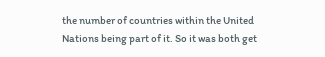the number of countries within the United Nations being part of it. So it was both get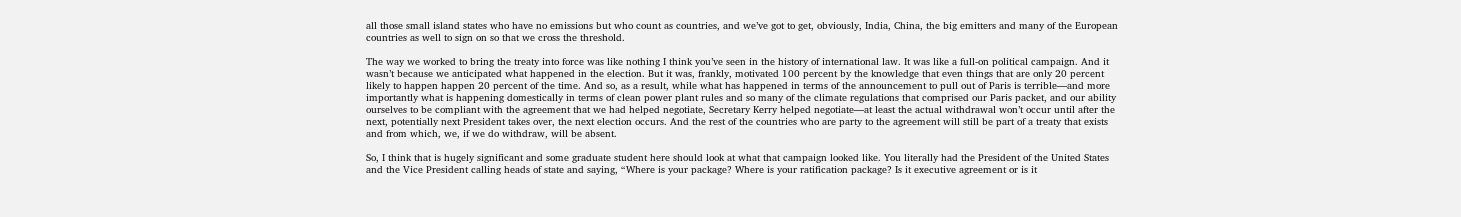all those small island states who have no emissions but who count as countries, and we’ve got to get, obviously, India, China, the big emitters and many of the European countries as well to sign on so that we cross the threshold.

The way we worked to bring the treaty into force was like nothing I think you’ve seen in the history of international law. It was like a full-on political campaign. And it wasn’t because we anticipated what happened in the election. But it was, frankly, motivated 100 percent by the knowledge that even things that are only 20 percent likely to happen happen 20 percent of the time. And so, as a result, while what has happened in terms of the announcement to pull out of Paris is terrible—and more importantly what is happening domestically in terms of clean power plant rules and so many of the climate regulations that comprised our Paris packet, and our ability ourselves to be compliant with the agreement that we had helped negotiate, Secretary Kerry helped negotiate—at least the actual withdrawal won’t occur until after the next, potentially next President takes over, the next election occurs. And the rest of the countries who are party to the agreement will still be part of a treaty that exists and from which, we, if we do withdraw, will be absent.

So, I think that is hugely significant and some graduate student here should look at what that campaign looked like. You literally had the President of the United States and the Vice President calling heads of state and saying, “Where is your package? Where is your ratification package? Is it executive agreement or is it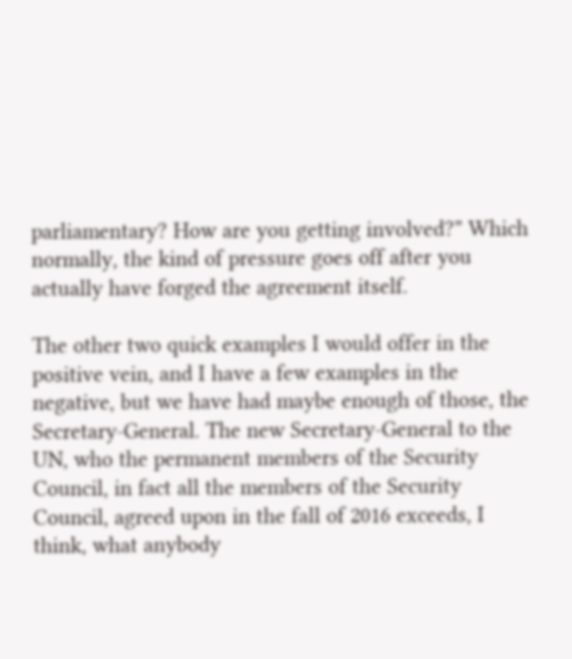parliamentary? How are you getting involved?” Which normally, the kind of pressure goes off after you actually have forged the agreement itself.

The other two quick examples I would offer in the positive vein, and I have a few examples in the negative, but we have had maybe enough of those, the Secretary-General. The new Secretary-General to the UN, who the permanent members of the Security Council, in fact all the members of the Security Council, agreed upon in the fall of 2016 exceeds, I think, what anybody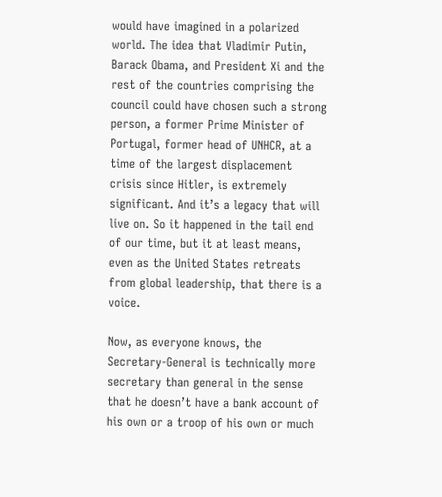would have imagined in a polarized world. The idea that Vladimir Putin, Barack Obama, and President Xi and the rest of the countries comprising the council could have chosen such a strong person, a former Prime Minister of Portugal, former head of UNHCR, at a time of the largest displacement crisis since Hitler, is extremely significant. And it’s a legacy that will live on. So it happened in the tail end of our time, but it at least means, even as the United States retreats from global leadership, that there is a voice.

Now, as everyone knows, the Secretary-General is technically more secretary than general in the sense that he doesn’t have a bank account of his own or a troop of his own or much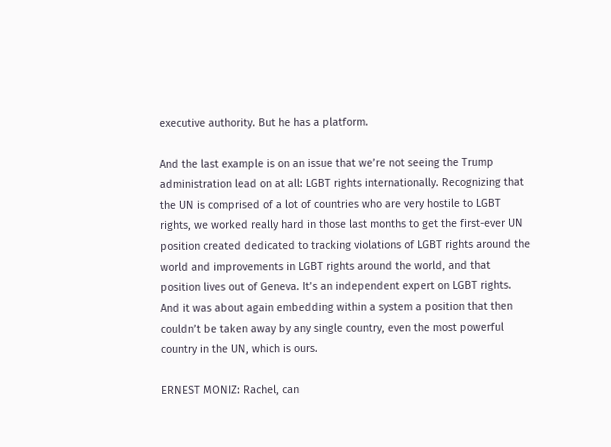executive authority. But he has a platform.

And the last example is on an issue that we’re not seeing the Trump administration lead on at all: LGBT rights internationally. Recognizing that the UN is comprised of a lot of countries who are very hostile to LGBT rights, we worked really hard in those last months to get the first-ever UN position created dedicated to tracking violations of LGBT rights around the world and improvements in LGBT rights around the world, and that position lives out of Geneva. It’s an independent expert on LGBT rights. And it was about again embedding within a system a position that then couldn’t be taken away by any single country, even the most powerful country in the UN, which is ours.

ERNEST MONIZ: Rachel, can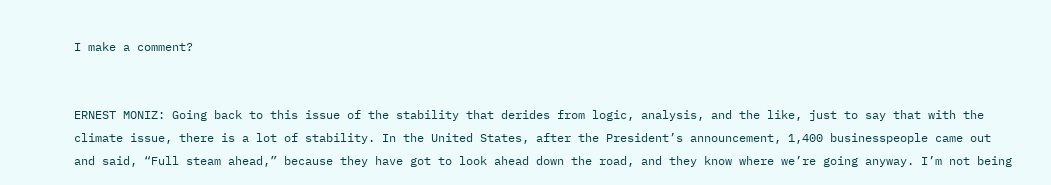I make a comment?


ERNEST MONIZ: Going back to this issue of the stability that derides from logic, analysis, and the like, just to say that with the climate issue, there is a lot of stability. In the United States, after the President’s announcement, 1,400 businesspeople came out and said, “Full steam ahead,” because they have got to look ahead down the road, and they know where we’re going anyway. I’m not being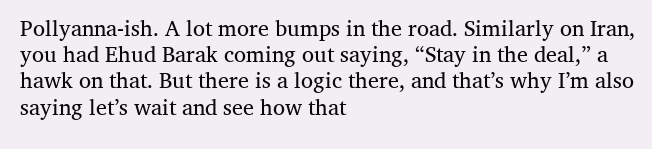Pollyanna-ish. A lot more bumps in the road. Similarly on Iran, you had Ehud Barak coming out saying, “Stay in the deal,” a hawk on that. But there is a logic there, and that’s why I’m also saying let’s wait and see how that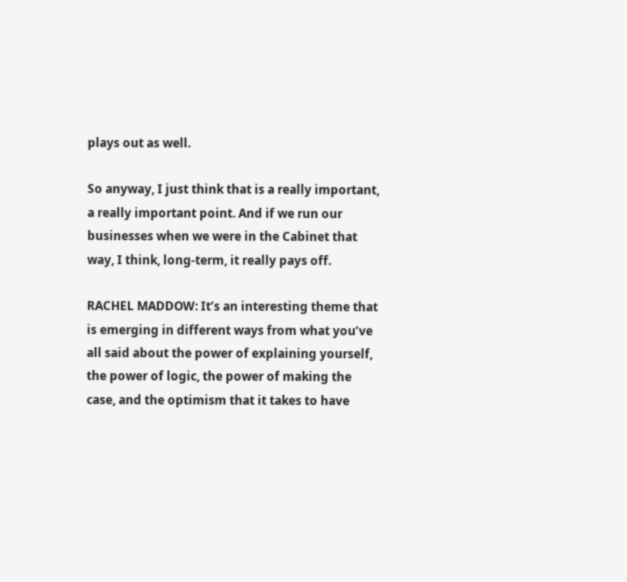plays out as well.

So anyway, I just think that is a really important, a really important point. And if we run our businesses when we were in the Cabinet that way, I think, long-term, it really pays off.

RACHEL MADDOW: It’s an interesting theme that is emerging in different ways from what you’ve all said about the power of explaining yourself, the power of logic, the power of making the case, and the optimism that it takes to have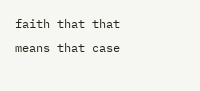faith that that means that case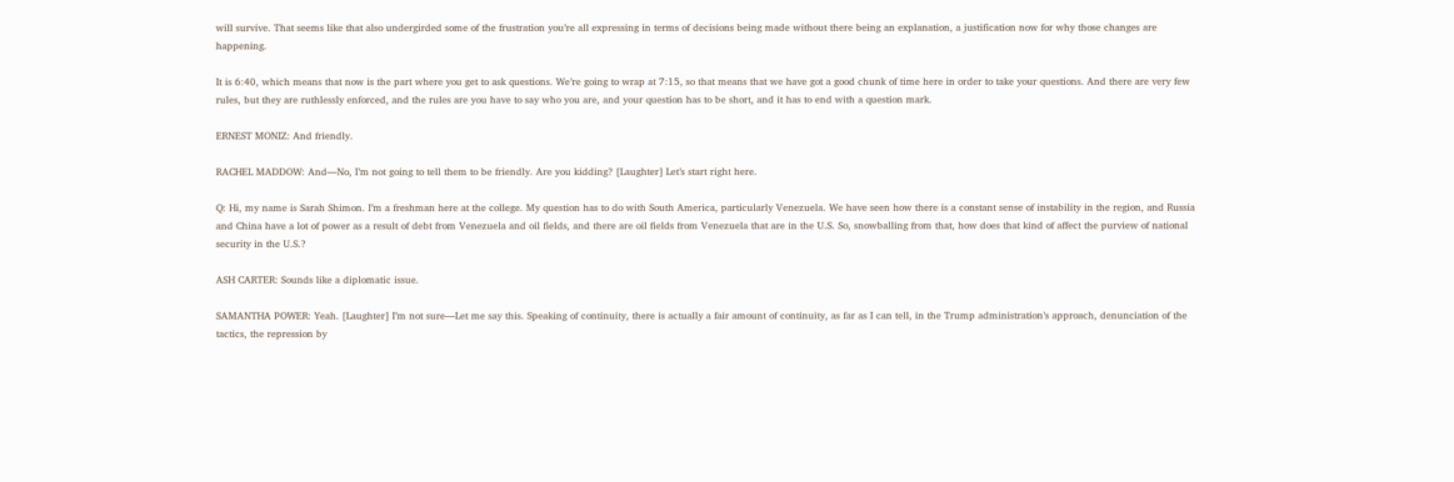will survive. That seems like that also undergirded some of the frustration you’re all expressing in terms of decisions being made without there being an explanation, a justification now for why those changes are happening.

It is 6:40, which means that now is the part where you get to ask questions. We’re going to wrap at 7:15, so that means that we have got a good chunk of time here in order to take your questions. And there are very few rules, but they are ruthlessly enforced, and the rules are you have to say who you are, and your question has to be short, and it has to end with a question mark.

ERNEST MONIZ: And friendly.

RACHEL MADDOW: And—No, I’m not going to tell them to be friendly. Are you kidding? [Laughter] Let’s start right here.

Q: Hi, my name is Sarah Shimon. I’m a freshman here at the college. My question has to do with South America, particularly Venezuela. We have seen how there is a constant sense of instability in the region, and Russia and China have a lot of power as a result of debt from Venezuela and oil fields, and there are oil fields from Venezuela that are in the U.S. So, snowballing from that, how does that kind of affect the purview of national security in the U.S.?

ASH CARTER: Sounds like a diplomatic issue.

SAMANTHA POWER: Yeah. [Laughter] I’m not sure—Let me say this. Speaking of continuity, there is actually a fair amount of continuity, as far as I can tell, in the Trump administration’s approach, denunciation of the tactics, the repression by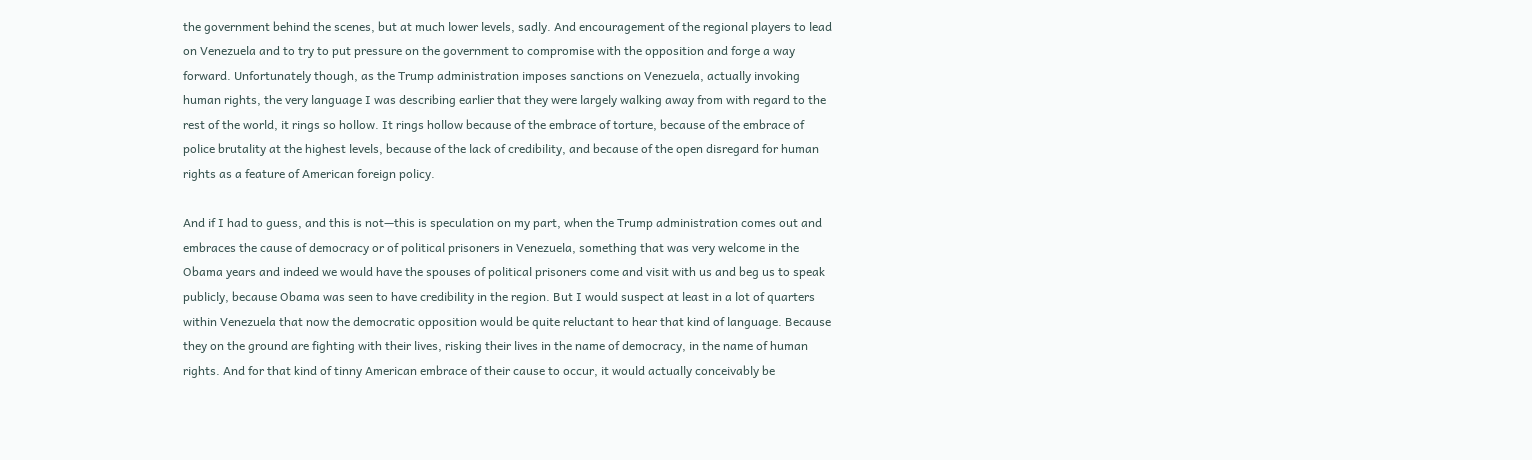the government behind the scenes, but at much lower levels, sadly. And encouragement of the regional players to lead on Venezuela and to try to put pressure on the government to compromise with the opposition and forge a way forward. Unfortunately though, as the Trump administration imposes sanctions on Venezuela, actually invoking human rights, the very language I was describing earlier that they were largely walking away from with regard to the rest of the world, it rings so hollow. It rings hollow because of the embrace of torture, because of the embrace of police brutality at the highest levels, because of the lack of credibility, and because of the open disregard for human rights as a feature of American foreign policy.

And if I had to guess, and this is not—this is speculation on my part, when the Trump administration comes out and embraces the cause of democracy or of political prisoners in Venezuela, something that was very welcome in the Obama years and indeed we would have the spouses of political prisoners come and visit with us and beg us to speak publicly, because Obama was seen to have credibility in the region. But I would suspect at least in a lot of quarters within Venezuela that now the democratic opposition would be quite reluctant to hear that kind of language. Because they on the ground are fighting with their lives, risking their lives in the name of democracy, in the name of human rights. And for that kind of tinny American embrace of their cause to occur, it would actually conceivably be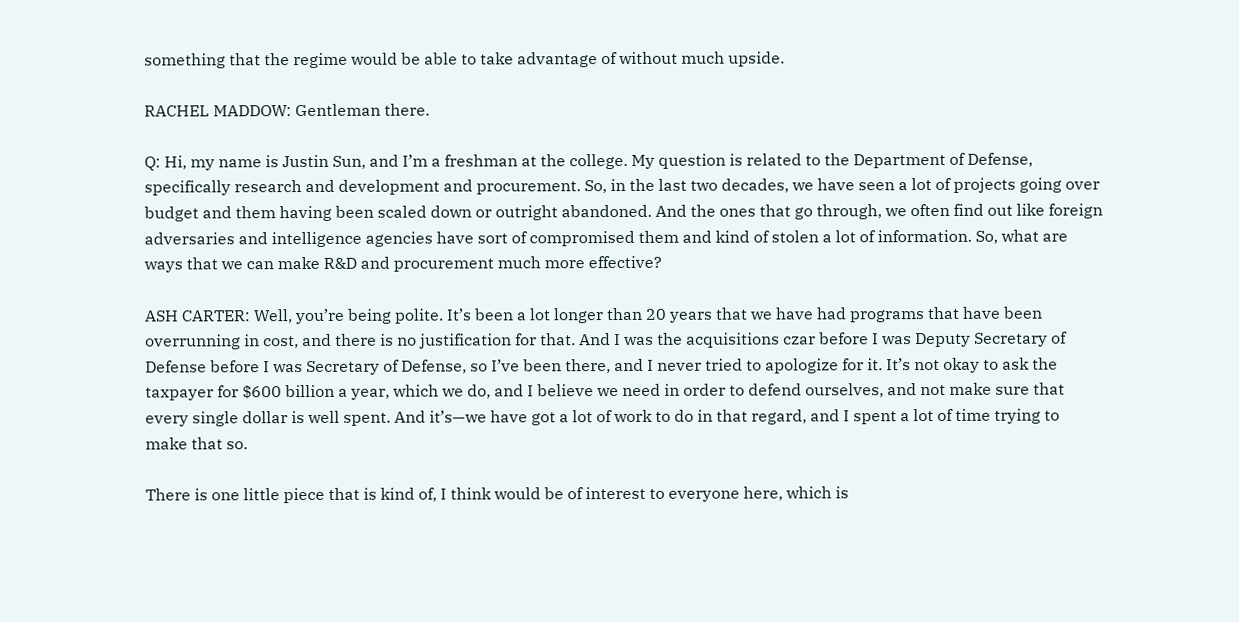something that the regime would be able to take advantage of without much upside.

RACHEL MADDOW: Gentleman there.

Q: Hi, my name is Justin Sun, and I’m a freshman at the college. My question is related to the Department of Defense, specifically research and development and procurement. So, in the last two decades, we have seen a lot of projects going over budget and them having been scaled down or outright abandoned. And the ones that go through, we often find out like foreign adversaries and intelligence agencies have sort of compromised them and kind of stolen a lot of information. So, what are ways that we can make R&D and procurement much more effective?

ASH CARTER: Well, you’re being polite. It’s been a lot longer than 20 years that we have had programs that have been overrunning in cost, and there is no justification for that. And I was the acquisitions czar before I was Deputy Secretary of Defense before I was Secretary of Defense, so I’ve been there, and I never tried to apologize for it. It’s not okay to ask the taxpayer for $600 billion a year, which we do, and I believe we need in order to defend ourselves, and not make sure that every single dollar is well spent. And it’s—we have got a lot of work to do in that regard, and I spent a lot of time trying to make that so.

There is one little piece that is kind of, I think would be of interest to everyone here, which is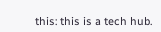this: this is a tech hub.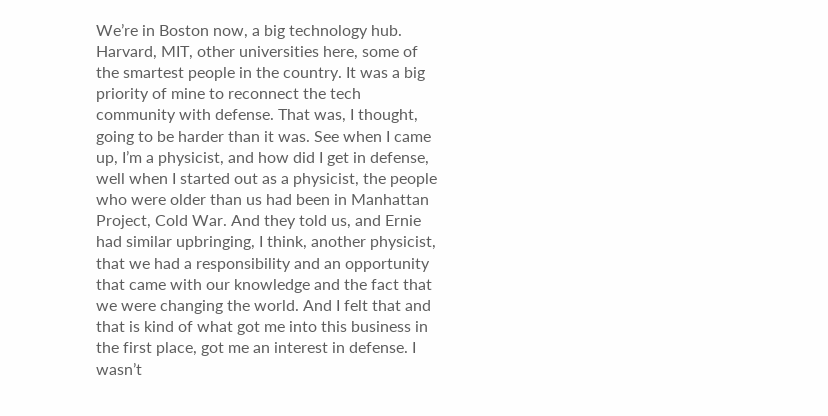We’re in Boston now, a big technology hub. Harvard, MIT, other universities here, some of the smartest people in the country. It was a big priority of mine to reconnect the tech community with defense. That was, I thought, going to be harder than it was. See when I came up, I’m a physicist, and how did I get in defense, well when I started out as a physicist, the people who were older than us had been in Manhattan Project, Cold War. And they told us, and Ernie had similar upbringing, I think, another physicist, that we had a responsibility and an opportunity that came with our knowledge and the fact that we were changing the world. And I felt that and that is kind of what got me into this business in the first place, got me an interest in defense. I wasn’t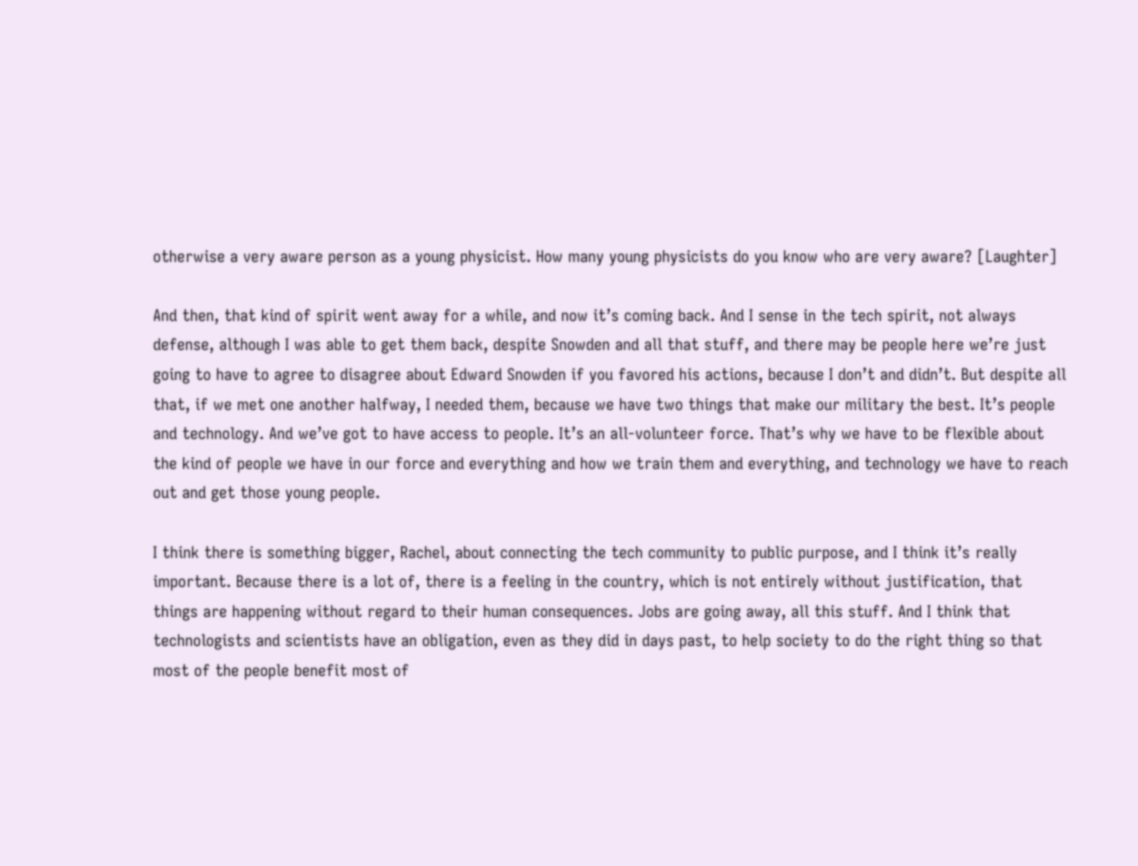otherwise a very aware person as a young physicist. How many young physicists do you know who are very aware? [Laughter]

And then, that kind of spirit went away for a while, and now it’s coming back. And I sense in the tech spirit, not always defense, although I was able to get them back, despite Snowden and all that stuff, and there may be people here we’re just going to have to agree to disagree about Edward Snowden if you favored his actions, because I don’t and didn’t. But despite all that, if we met one another halfway, I needed them, because we have two things that make our military the best. It’s people and technology. And we’ve got to have access to people. It’s an all-volunteer force. That’s why we have to be flexible about the kind of people we have in our force and everything and how we train them and everything, and technology we have to reach out and get those young people.

I think there is something bigger, Rachel, about connecting the tech community to public purpose, and I think it’s really important. Because there is a lot of, there is a feeling in the country, which is not entirely without justification, that things are happening without regard to their human consequences. Jobs are going away, all this stuff. And I think that technologists and scientists have an obligation, even as they did in days past, to help society to do the right thing so that most of the people benefit most of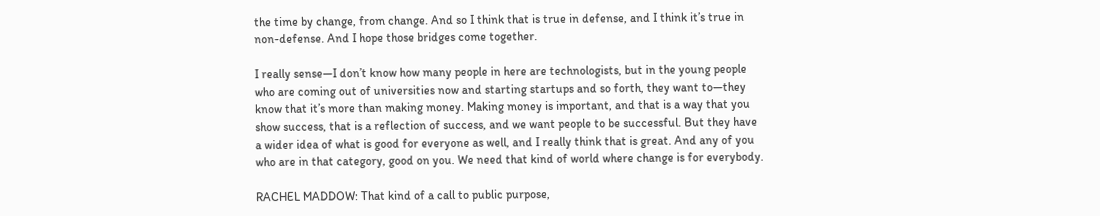the time by change, from change. And so I think that is true in defense, and I think it’s true in non-defense. And I hope those bridges come together.

I really sense—I don’t know how many people in here are technologists, but in the young people who are coming out of universities now and starting startups and so forth, they want to—they know that it’s more than making money. Making money is important, and that is a way that you show success, that is a reflection of success, and we want people to be successful. But they have a wider idea of what is good for everyone as well, and I really think that is great. And any of you who are in that category, good on you. We need that kind of world where change is for everybody.

RACHEL MADDOW: That kind of a call to public purpose,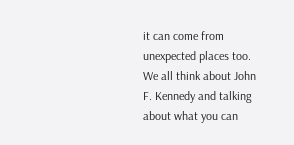it can come from unexpected places too. We all think about John F. Kennedy and talking about what you can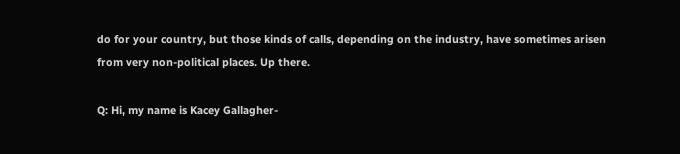do for your country, but those kinds of calls, depending on the industry, have sometimes arisen from very non-political places. Up there.

Q: Hi, my name is Kacey Gallagher-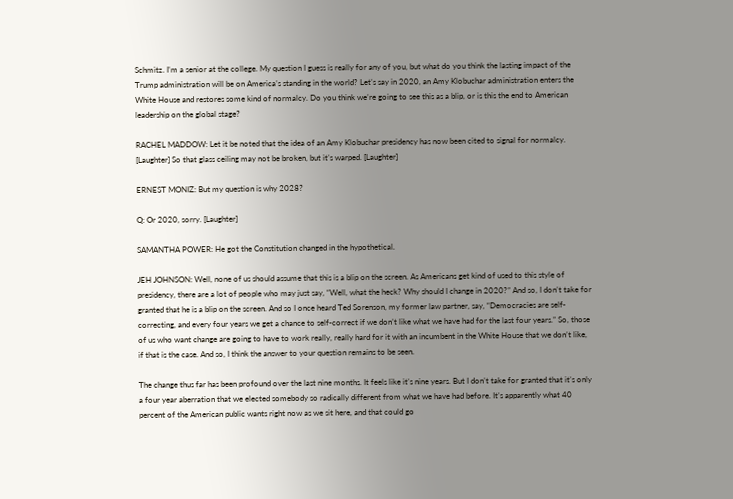Schmitz. I’m a senior at the college. My question I guess is really for any of you, but what do you think the lasting impact of the Trump administration will be on America’s standing in the world? Let’s say in 2020, an Amy Klobuchar administration enters the White House and restores some kind of normalcy. Do you think we’re going to see this as a blip, or is this the end to American leadership on the global stage?

RACHEL MADDOW: Let it be noted that the idea of an Amy Klobuchar presidency has now been cited to signal for normalcy. [Laughter] So that glass ceiling may not be broken, but it’s warped. [Laughter]

ERNEST MONIZ: But my question is why 2028?

Q: Or 2020, sorry. [Laughter]

SAMANTHA POWER: He got the Constitution changed in the hypothetical.

JEH JOHNSON: Well, none of us should assume that this is a blip on the screen. As Americans get kind of used to this style of presidency, there are a lot of people who may just say, “Well, what the heck? Why should I change in 2020?” And so, I don’t take for granted that he is a blip on the screen. And so I once heard Ted Sorenson, my former law partner, say, “Democracies are self-correcting, and every four years we get a chance to self-correct if we don’t like what we have had for the last four years.” So, those of us who want change are going to have to work really, really hard for it with an incumbent in the White House that we don’t like, if that is the case. And so, I think the answer to your question remains to be seen.

The change thus far has been profound over the last nine months. It feels like it’s nine years. But I don’t take for granted that it’s only a four year aberration that we elected somebody so radically different from what we have had before. It’s apparently what 40 percent of the American public wants right now as we sit here, and that could go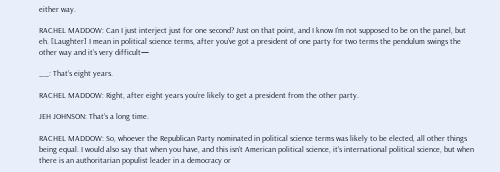either way.

RACHEL MADDOW: Can I just interject just for one second? Just on that point, and I know I’m not supposed to be on the panel, but eh. [Laughter] I mean in political science terms, after you’ve got a president of one party for two terms the pendulum swings the other way and it’s very difficult—

__: That’s eight years.

RACHEL MADDOW: Right, after eight years you’re likely to get a president from the other party.

JEH JOHNSON: That’s a long time.

RACHEL MADDOW: So, whoever the Republican Party nominated in political science terms was likely to be elected, all other things being equal. I would also say that when you have, and this isn’t American political science, it’s international political science, but when there is an authoritarian populist leader in a democracy or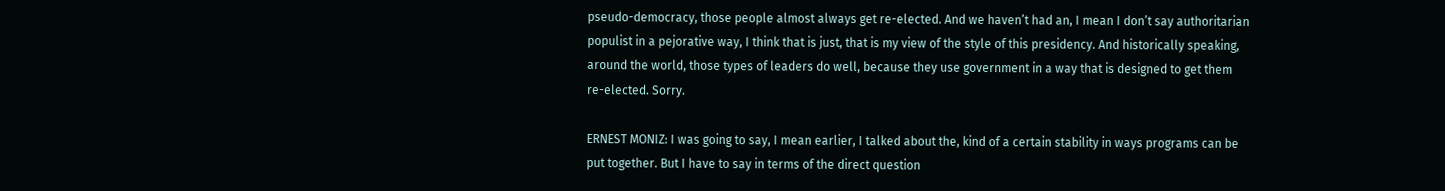pseudo-democracy, those people almost always get re-elected. And we haven’t had an, I mean I don’t say authoritarian populist in a pejorative way, I think that is just, that is my view of the style of this presidency. And historically speaking, around the world, those types of leaders do well, because they use government in a way that is designed to get them re-elected. Sorry.

ERNEST MONIZ: I was going to say, I mean earlier, I talked about the, kind of a certain stability in ways programs can be put together. But I have to say in terms of the direct question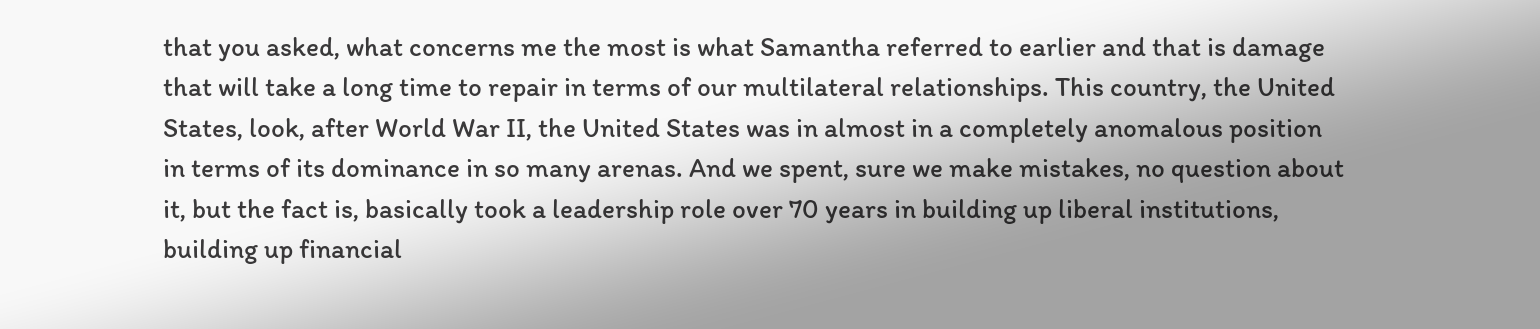that you asked, what concerns me the most is what Samantha referred to earlier and that is damage that will take a long time to repair in terms of our multilateral relationships. This country, the United States, look, after World War II, the United States was in almost in a completely anomalous position in terms of its dominance in so many arenas. And we spent, sure we make mistakes, no question about it, but the fact is, basically took a leadership role over 70 years in building up liberal institutions, building up financial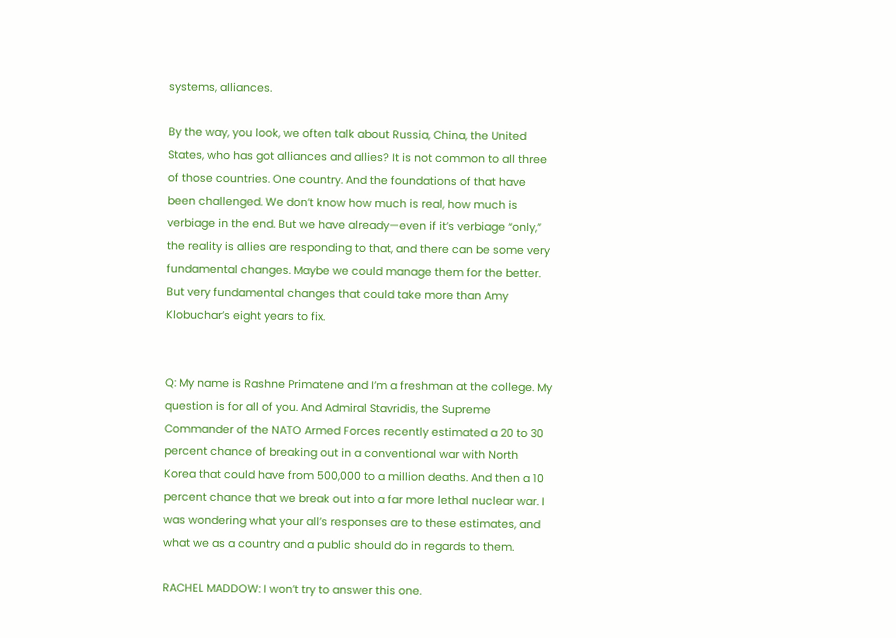systems, alliances.

By the way, you look, we often talk about Russia, China, the United States, who has got alliances and allies? It is not common to all three of those countries. One country. And the foundations of that have been challenged. We don’t know how much is real, how much is verbiage in the end. But we have already—even if it’s verbiage “only,” the reality is allies are responding to that, and there can be some very fundamental changes. Maybe we could manage them for the better. But very fundamental changes that could take more than Amy Klobuchar’s eight years to fix.


Q: My name is Rashne Primatene and I’m a freshman at the college. My question is for all of you. And Admiral Stavridis, the Supreme Commander of the NATO Armed Forces recently estimated a 20 to 30 percent chance of breaking out in a conventional war with North Korea that could have from 500,000 to a million deaths. And then a 10 percent chance that we break out into a far more lethal nuclear war. I was wondering what your all’s responses are to these estimates, and what we as a country and a public should do in regards to them.

RACHEL MADDOW: I won’t try to answer this one.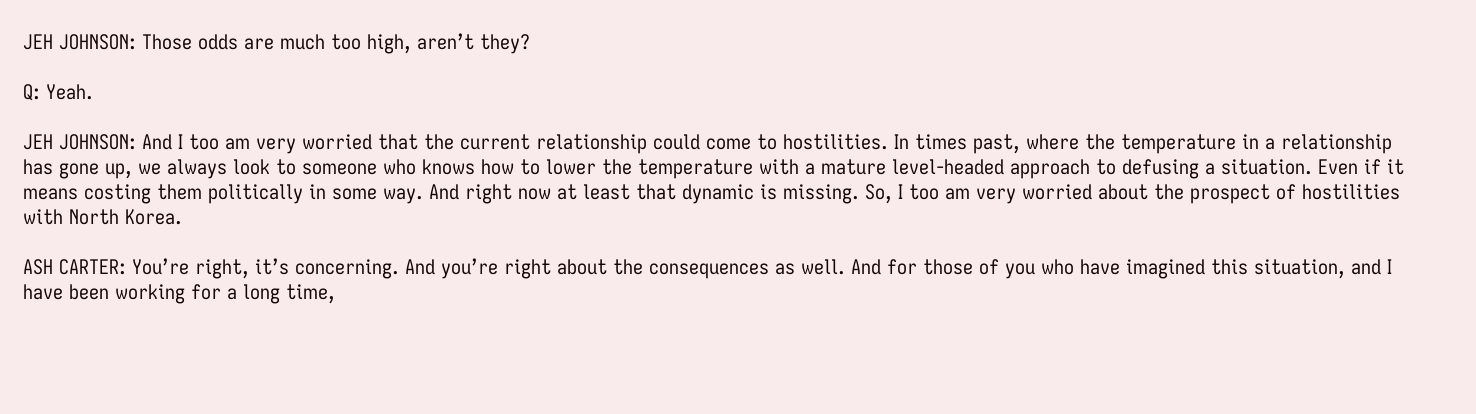JEH JOHNSON: Those odds are much too high, aren’t they?

Q: Yeah.

JEH JOHNSON: And I too am very worried that the current relationship could come to hostilities. In times past, where the temperature in a relationship has gone up, we always look to someone who knows how to lower the temperature with a mature level-headed approach to defusing a situation. Even if it means costing them politically in some way. And right now at least that dynamic is missing. So, I too am very worried about the prospect of hostilities with North Korea.

ASH CARTER: You’re right, it’s concerning. And you’re right about the consequences as well. And for those of you who have imagined this situation, and I have been working for a long time,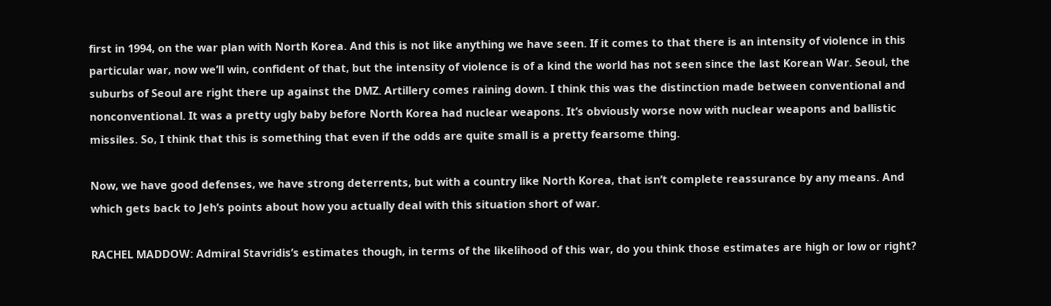first in 1994, on the war plan with North Korea. And this is not like anything we have seen. If it comes to that there is an intensity of violence in this particular war, now we’ll win, confident of that, but the intensity of violence is of a kind the world has not seen since the last Korean War. Seoul, the suburbs of Seoul are right there up against the DMZ. Artillery comes raining down. I think this was the distinction made between conventional and nonconventional. It was a pretty ugly baby before North Korea had nuclear weapons. It’s obviously worse now with nuclear weapons and ballistic missiles. So, I think that this is something that even if the odds are quite small is a pretty fearsome thing.

Now, we have good defenses, we have strong deterrents, but with a country like North Korea, that isn’t complete reassurance by any means. And which gets back to Jeh’s points about how you actually deal with this situation short of war.

RACHEL MADDOW: Admiral Stavridis’s estimates though, in terms of the likelihood of this war, do you think those estimates are high or low or right?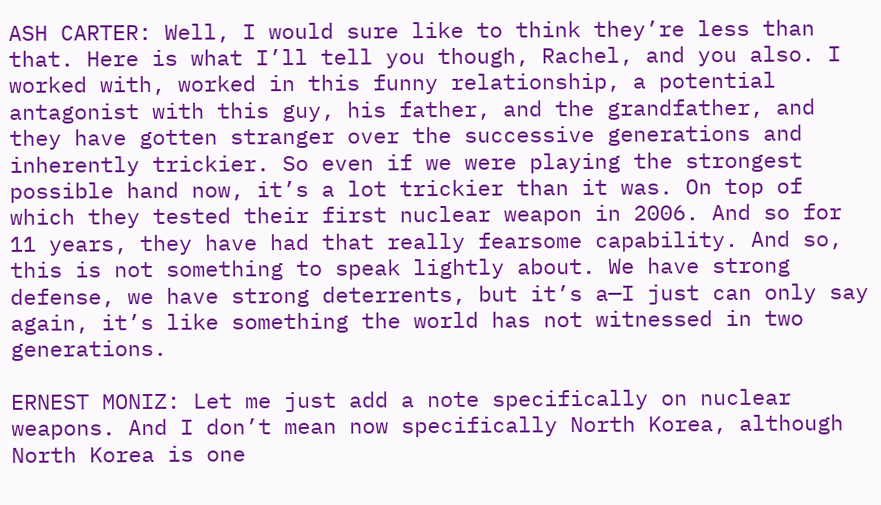ASH CARTER: Well, I would sure like to think they’re less than that. Here is what I’ll tell you though, Rachel, and you also. I worked with, worked in this funny relationship, a potential antagonist with this guy, his father, and the grandfather, and they have gotten stranger over the successive generations and inherently trickier. So even if we were playing the strongest possible hand now, it’s a lot trickier than it was. On top of which they tested their first nuclear weapon in 2006. And so for 11 years, they have had that really fearsome capability. And so, this is not something to speak lightly about. We have strong defense, we have strong deterrents, but it’s a—I just can only say again, it’s like something the world has not witnessed in two generations.

ERNEST MONIZ: Let me just add a note specifically on nuclear weapons. And I don’t mean now specifically North Korea, although North Korea is one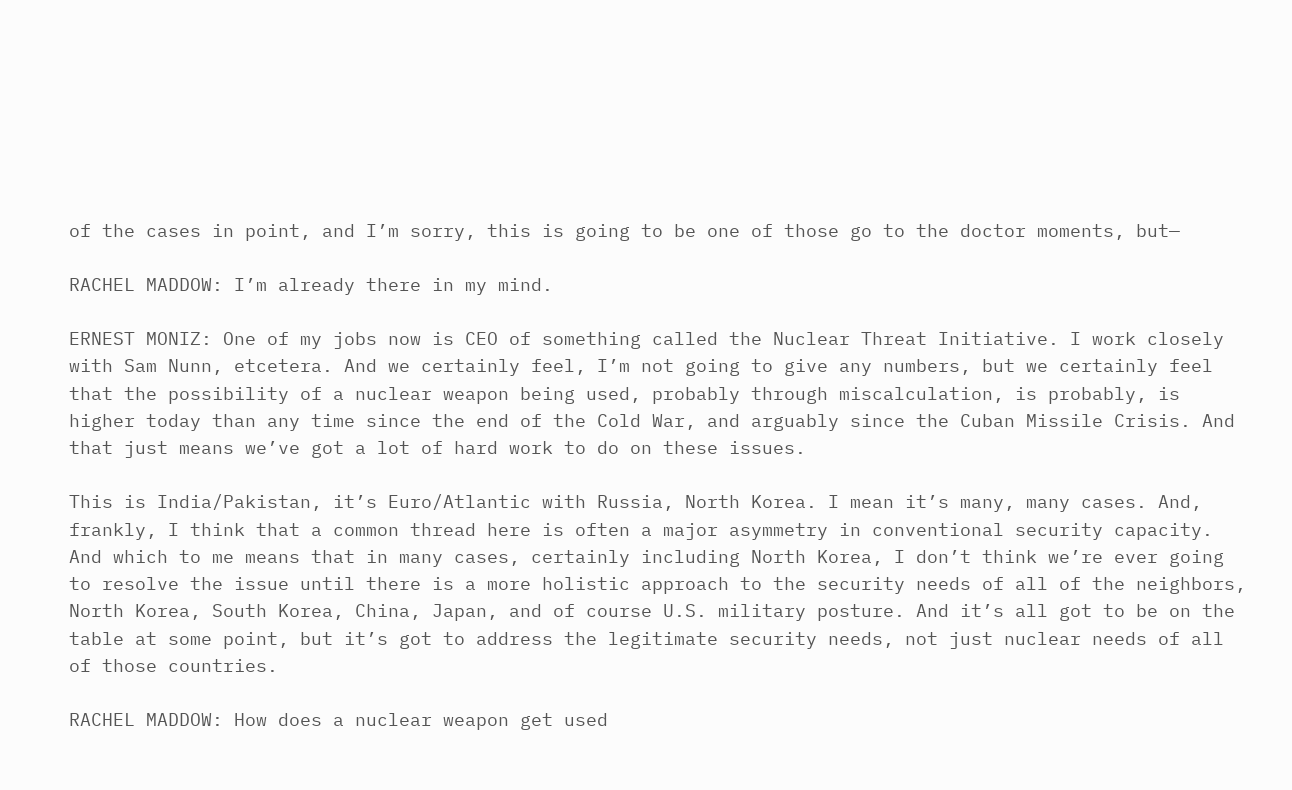of the cases in point, and I’m sorry, this is going to be one of those go to the doctor moments, but—

RACHEL MADDOW: I’m already there in my mind.

ERNEST MONIZ: One of my jobs now is CEO of something called the Nuclear Threat Initiative. I work closely with Sam Nunn, etcetera. And we certainly feel, I’m not going to give any numbers, but we certainly feel that the possibility of a nuclear weapon being used, probably through miscalculation, is probably, is higher today than any time since the end of the Cold War, and arguably since the Cuban Missile Crisis. And that just means we’ve got a lot of hard work to do on these issues.

This is India/Pakistan, it’s Euro/Atlantic with Russia, North Korea. I mean it’s many, many cases. And, frankly, I think that a common thread here is often a major asymmetry in conventional security capacity. And which to me means that in many cases, certainly including North Korea, I don’t think we’re ever going to resolve the issue until there is a more holistic approach to the security needs of all of the neighbors, North Korea, South Korea, China, Japan, and of course U.S. military posture. And it’s all got to be on the table at some point, but it’s got to address the legitimate security needs, not just nuclear needs of all of those countries.

RACHEL MADDOW: How does a nuclear weapon get used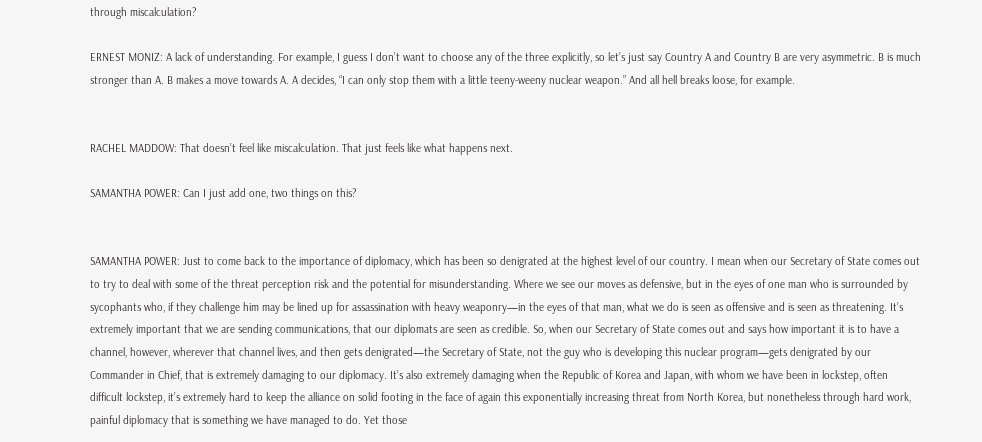through miscalculation?

ERNEST MONIZ: A lack of understanding. For example, I guess I don’t want to choose any of the three explicitly, so let’s just say Country A and Country B are very asymmetric. B is much stronger than A. B makes a move towards A. A decides, “I can only stop them with a little teeny-weeny nuclear weapon.” And all hell breaks loose, for example.


RACHEL MADDOW: That doesn’t feel like miscalculation. That just feels like what happens next.

SAMANTHA POWER: Can I just add one, two things on this?


SAMANTHA POWER: Just to come back to the importance of diplomacy, which has been so denigrated at the highest level of our country. I mean when our Secretary of State comes out to try to deal with some of the threat perception risk and the potential for misunderstanding. Where we see our moves as defensive, but in the eyes of one man who is surrounded by sycophants who, if they challenge him may be lined up for assassination with heavy weaponry—in the eyes of that man, what we do is seen as offensive and is seen as threatening. It’s extremely important that we are sending communications, that our diplomats are seen as credible. So, when our Secretary of State comes out and says how important it is to have a channel, however, wherever that channel lives, and then gets denigrated—the Secretary of State, not the guy who is developing this nuclear program—gets denigrated by our Commander in Chief, that is extremely damaging to our diplomacy. It’s also extremely damaging when the Republic of Korea and Japan, with whom we have been in lockstep, often difficult lockstep, it’s extremely hard to keep the alliance on solid footing in the face of again this exponentially increasing threat from North Korea, but nonetheless through hard work, painful diplomacy that is something we have managed to do. Yet those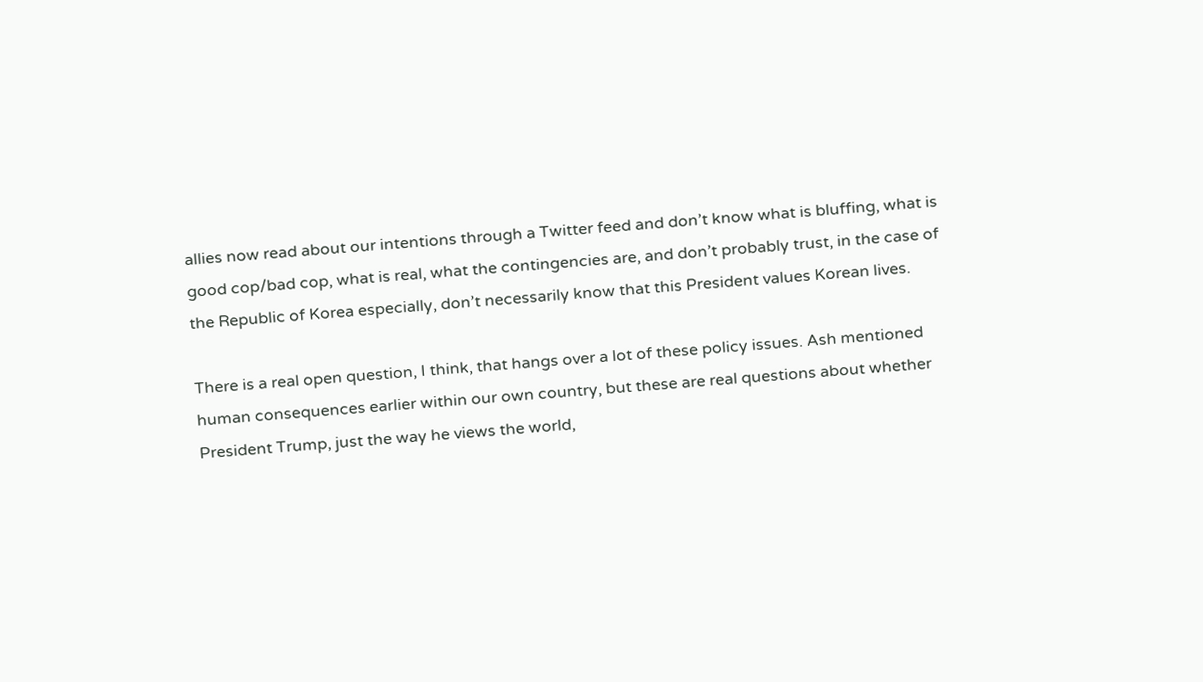allies now read about our intentions through a Twitter feed and don’t know what is bluffing, what is good cop/bad cop, what is real, what the contingencies are, and don’t probably trust, in the case of the Republic of Korea especially, don’t necessarily know that this President values Korean lives.

There is a real open question, I think, that hangs over a lot of these policy issues. Ash mentioned human consequences earlier within our own country, but these are real questions about whether President Trump, just the way he views the world,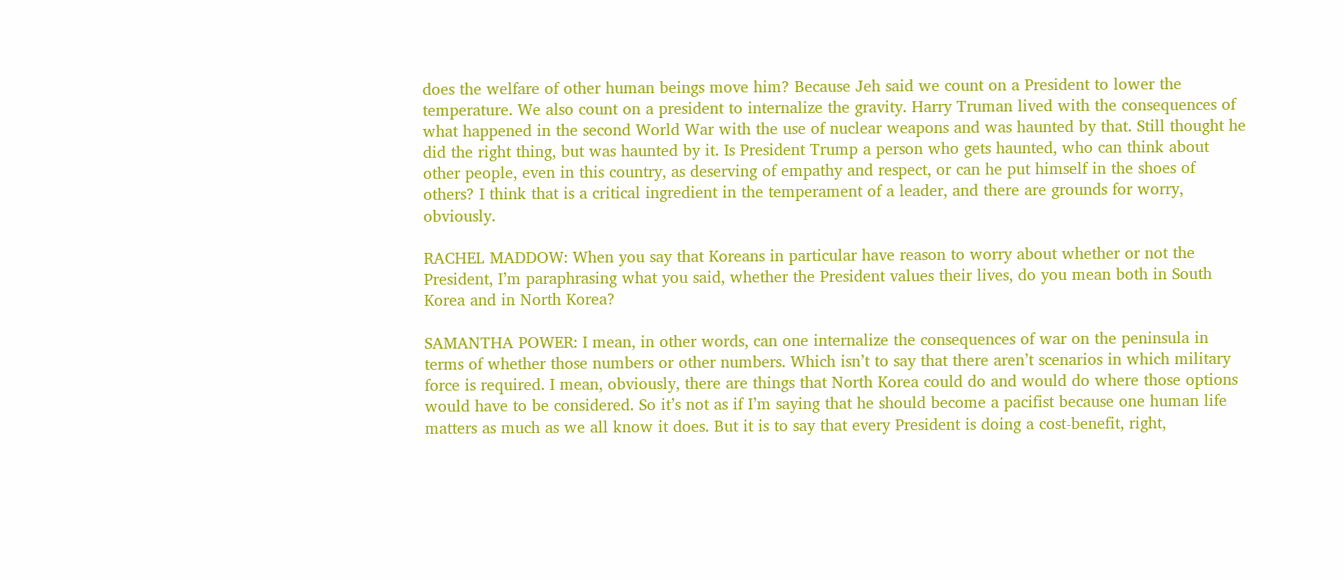does the welfare of other human beings move him? Because Jeh said we count on a President to lower the temperature. We also count on a president to internalize the gravity. Harry Truman lived with the consequences of what happened in the second World War with the use of nuclear weapons and was haunted by that. Still thought he did the right thing, but was haunted by it. Is President Trump a person who gets haunted, who can think about other people, even in this country, as deserving of empathy and respect, or can he put himself in the shoes of others? I think that is a critical ingredient in the temperament of a leader, and there are grounds for worry, obviously.

RACHEL MADDOW: When you say that Koreans in particular have reason to worry about whether or not the President, I’m paraphrasing what you said, whether the President values their lives, do you mean both in South Korea and in North Korea?

SAMANTHA POWER: I mean, in other words, can one internalize the consequences of war on the peninsula in terms of whether those numbers or other numbers. Which isn’t to say that there aren’t scenarios in which military force is required. I mean, obviously, there are things that North Korea could do and would do where those options would have to be considered. So it’s not as if I’m saying that he should become a pacifist because one human life matters as much as we all know it does. But it is to say that every President is doing a cost-benefit, right,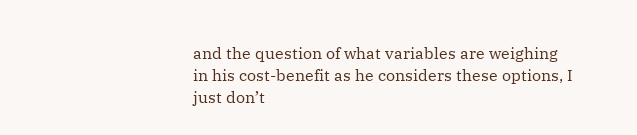and the question of what variables are weighing in his cost-benefit as he considers these options, I just don’t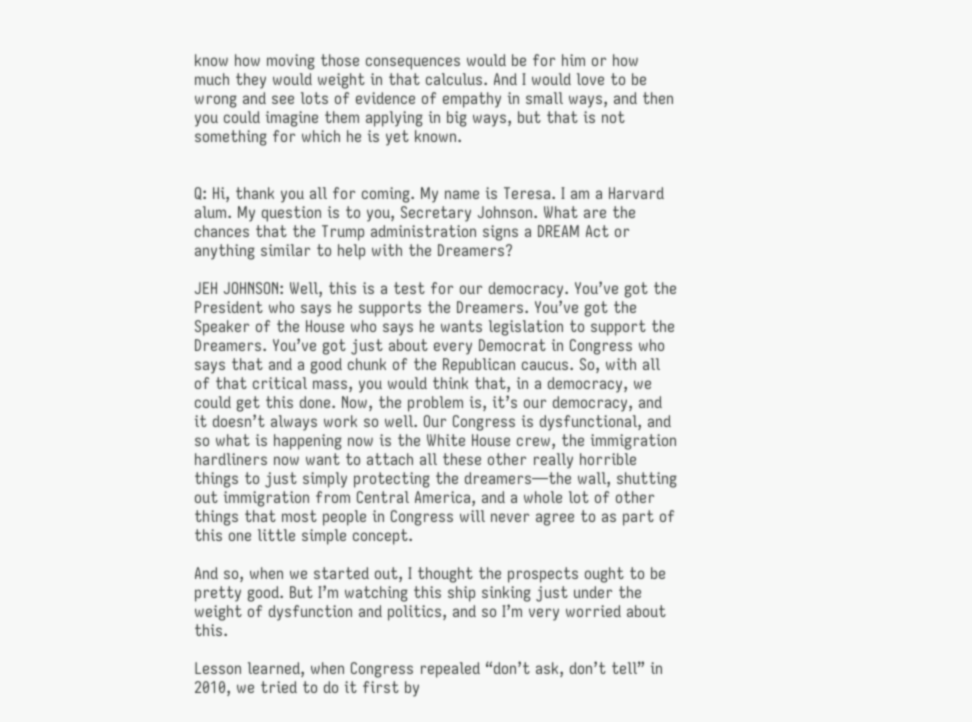know how moving those consequences would be for him or how much they would weight in that calculus. And I would love to be wrong and see lots of evidence of empathy in small ways, and then you could imagine them applying in big ways, but that is not something for which he is yet known.


Q: Hi, thank you all for coming. My name is Teresa. I am a Harvard alum. My question is to you, Secretary Johnson. What are the chances that the Trump administration signs a DREAM Act or anything similar to help with the Dreamers?

JEH JOHNSON: Well, this is a test for our democracy. You’ve got the President who says he supports the Dreamers. You’ve got the Speaker of the House who says he wants legislation to support the Dreamers. You’ve got just about every Democrat in Congress who says that and a good chunk of the Republican caucus. So, with all of that critical mass, you would think that, in a democracy, we could get this done. Now, the problem is, it’s our democracy, and it doesn’t always work so well. Our Congress is dysfunctional, and so what is happening now is the White House crew, the immigration hardliners now want to attach all these other really horrible things to just simply protecting the dreamers—the wall, shutting out immigration from Central America, and a whole lot of other things that most people in Congress will never agree to as part of this one little simple concept.

And so, when we started out, I thought the prospects ought to be pretty good. But I’m watching this ship sinking just under the weight of dysfunction and politics, and so I’m very worried about this.

Lesson learned, when Congress repealed “don’t ask, don’t tell” in 2010, we tried to do it first by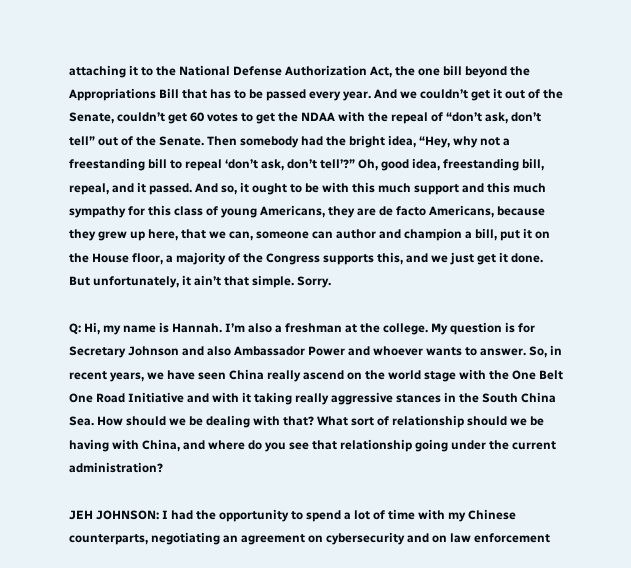attaching it to the National Defense Authorization Act, the one bill beyond the Appropriations Bill that has to be passed every year. And we couldn’t get it out of the Senate, couldn’t get 60 votes to get the NDAA with the repeal of “don’t ask, don’t tell” out of the Senate. Then somebody had the bright idea, “Hey, why not a freestanding bill to repeal ‘don’t ask, don’t tell’?” Oh, good idea, freestanding bill, repeal, and it passed. And so, it ought to be with this much support and this much sympathy for this class of young Americans, they are de facto Americans, because they grew up here, that we can, someone can author and champion a bill, put it on the House floor, a majority of the Congress supports this, and we just get it done. But unfortunately, it ain’t that simple. Sorry.

Q: Hi, my name is Hannah. I’m also a freshman at the college. My question is for Secretary Johnson and also Ambassador Power and whoever wants to answer. So, in recent years, we have seen China really ascend on the world stage with the One Belt One Road Initiative and with it taking really aggressive stances in the South China Sea. How should we be dealing with that? What sort of relationship should we be having with China, and where do you see that relationship going under the current administration?

JEH JOHNSON: I had the opportunity to spend a lot of time with my Chinese counterparts, negotiating an agreement on cybersecurity and on law enforcement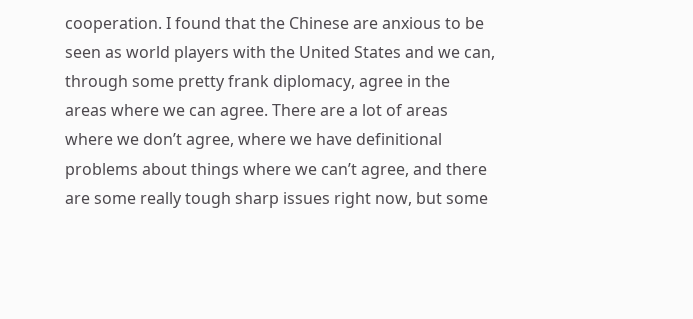cooperation. I found that the Chinese are anxious to be seen as world players with the United States and we can, through some pretty frank diplomacy, agree in the areas where we can agree. There are a lot of areas where we don’t agree, where we have definitional problems about things where we can’t agree, and there are some really tough sharp issues right now, but some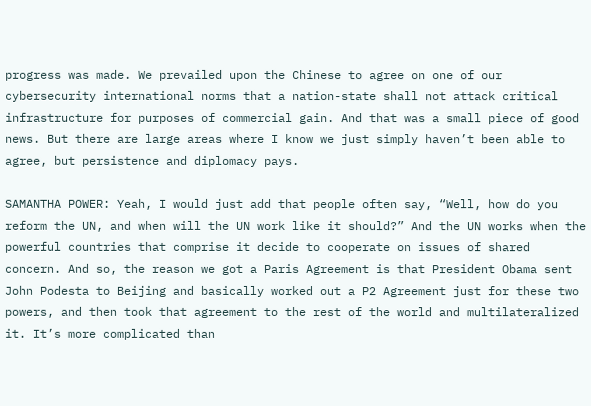progress was made. We prevailed upon the Chinese to agree on one of our cybersecurity international norms that a nation-state shall not attack critical infrastructure for purposes of commercial gain. And that was a small piece of good news. But there are large areas where I know we just simply haven’t been able to agree, but persistence and diplomacy pays.

SAMANTHA POWER: Yeah, I would just add that people often say, “Well, how do you reform the UN, and when will the UN work like it should?” And the UN works when the powerful countries that comprise it decide to cooperate on issues of shared concern. And so, the reason we got a Paris Agreement is that President Obama sent John Podesta to Beijing and basically worked out a P2 Agreement just for these two powers, and then took that agreement to the rest of the world and multilateralized it. It’s more complicated than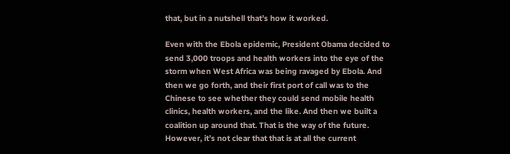that, but in a nutshell that’s how it worked.

Even with the Ebola epidemic, President Obama decided to send 3,000 troops and health workers into the eye of the storm when West Africa was being ravaged by Ebola. And then we go forth, and their first port of call was to the Chinese to see whether they could send mobile health clinics, health workers, and the like. And then we built a coalition up around that. That is the way of the future. However, it’s not clear that that is at all the current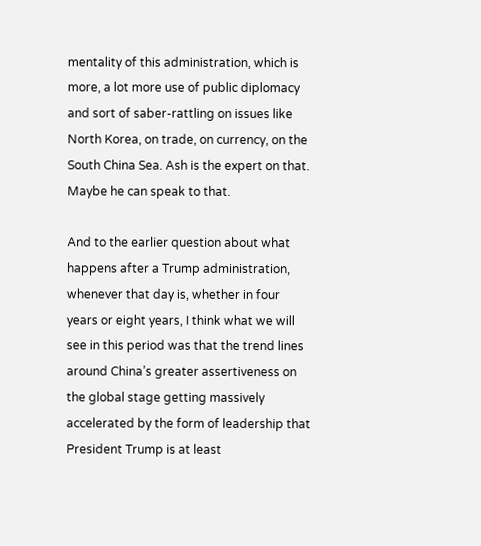mentality of this administration, which is more, a lot more use of public diplomacy and sort of saber-rattling on issues like North Korea, on trade, on currency, on the South China Sea. Ash is the expert on that. Maybe he can speak to that.

And to the earlier question about what happens after a Trump administration, whenever that day is, whether in four years or eight years, I think what we will see in this period was that the trend lines around China’s greater assertiveness on the global stage getting massively accelerated by the form of leadership that President Trump is at least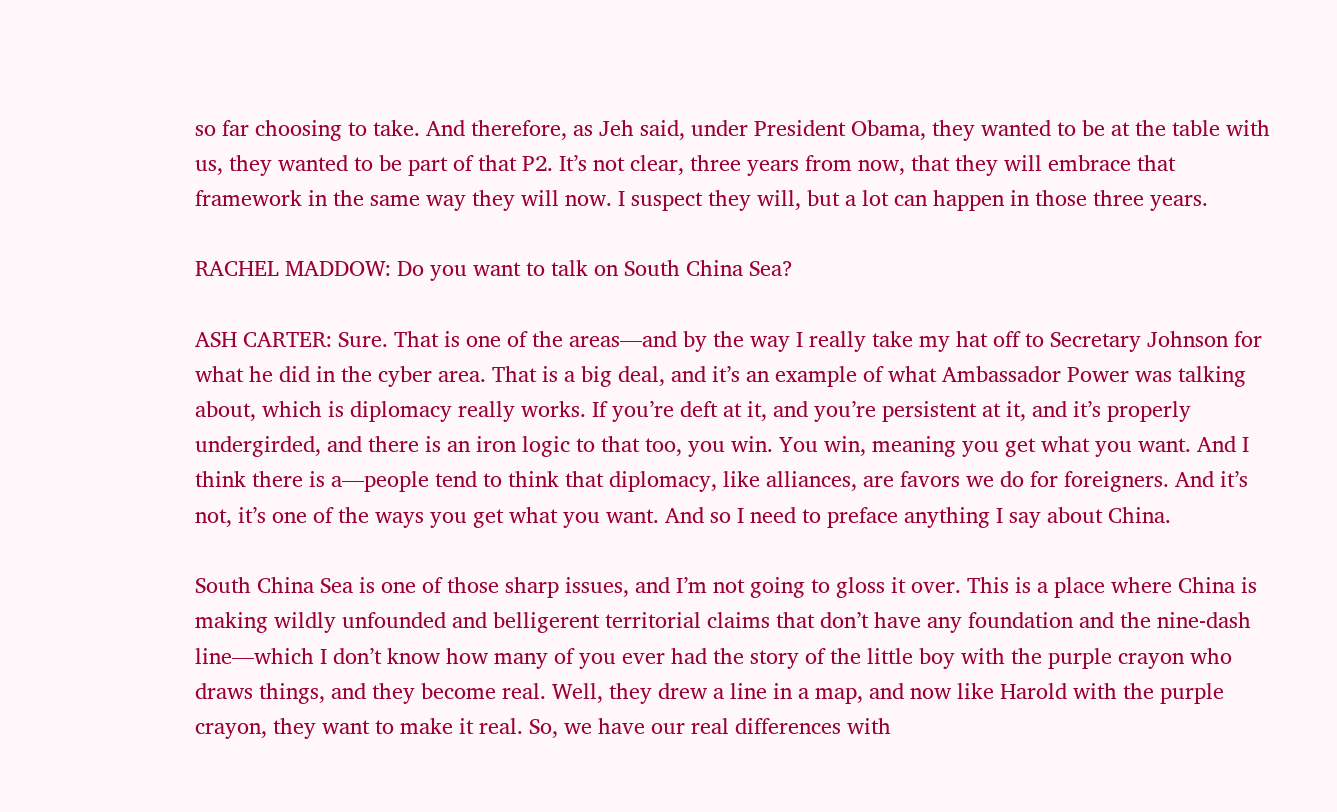so far choosing to take. And therefore, as Jeh said, under President Obama, they wanted to be at the table with us, they wanted to be part of that P2. It’s not clear, three years from now, that they will embrace that framework in the same way they will now. I suspect they will, but a lot can happen in those three years.

RACHEL MADDOW: Do you want to talk on South China Sea?

ASH CARTER: Sure. That is one of the areas—and by the way I really take my hat off to Secretary Johnson for what he did in the cyber area. That is a big deal, and it’s an example of what Ambassador Power was talking about, which is diplomacy really works. If you’re deft at it, and you’re persistent at it, and it’s properly undergirded, and there is an iron logic to that too, you win. You win, meaning you get what you want. And I think there is a—people tend to think that diplomacy, like alliances, are favors we do for foreigners. And it’s not, it’s one of the ways you get what you want. And so I need to preface anything I say about China.

South China Sea is one of those sharp issues, and I’m not going to gloss it over. This is a place where China is making wildly unfounded and belligerent territorial claims that don’t have any foundation and the nine-dash line—which I don’t know how many of you ever had the story of the little boy with the purple crayon who draws things, and they become real. Well, they drew a line in a map, and now like Harold with the purple crayon, they want to make it real. So, we have our real differences with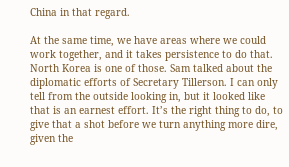China in that regard.

At the same time, we have areas where we could work together, and it takes persistence to do that. North Korea is one of those. Sam talked about the diplomatic efforts of Secretary Tillerson. I can only tell from the outside looking in, but it looked like that is an earnest effort. It’s the right thing to do, to give that a shot before we turn anything more dire, given the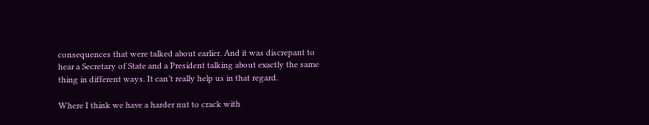consequences that were talked about earlier. And it was discrepant to hear a Secretary of State and a President talking about exactly the same thing in different ways. It can’t really help us in that regard.

Where I think we have a harder nut to crack with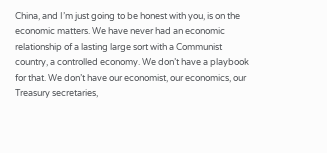China, and I’m just going to be honest with you, is on the economic matters. We have never had an economic relationship of a lasting large sort with a Communist country, a controlled economy. We don’t have a playbook for that. We don’t have our economist, our economics, our Treasury secretaries,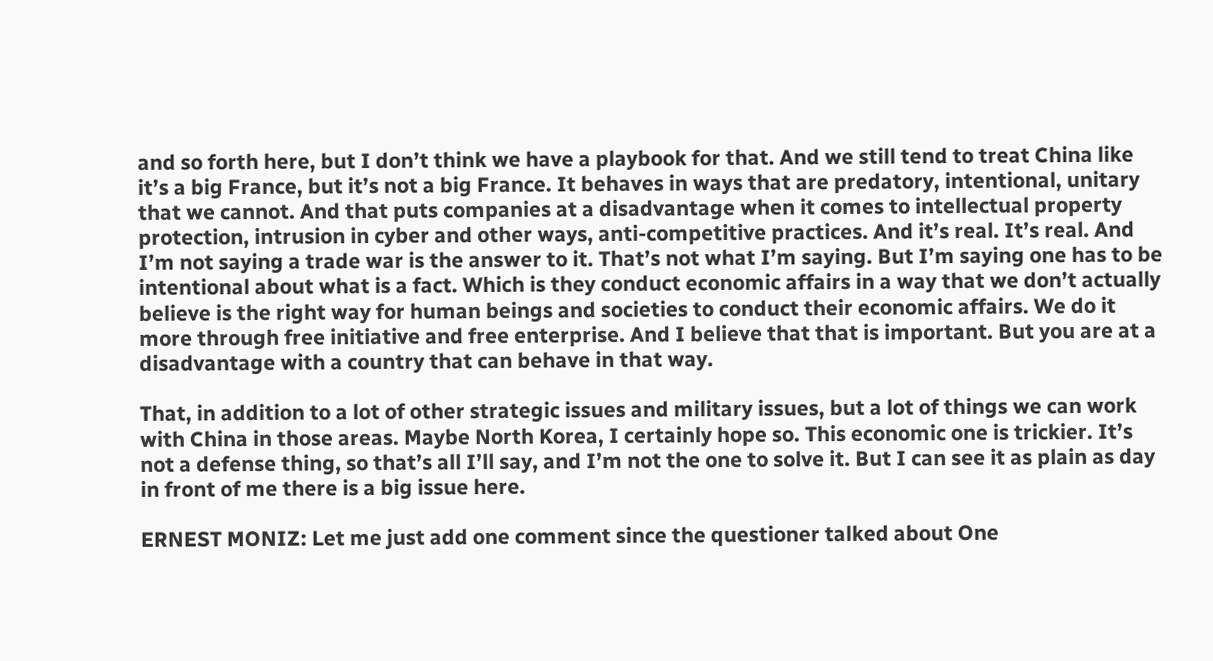and so forth here, but I don’t think we have a playbook for that. And we still tend to treat China like it’s a big France, but it’s not a big France. It behaves in ways that are predatory, intentional, unitary that we cannot. And that puts companies at a disadvantage when it comes to intellectual property protection, intrusion in cyber and other ways, anti-competitive practices. And it’s real. It’s real. And I’m not saying a trade war is the answer to it. That’s not what I’m saying. But I’m saying one has to be intentional about what is a fact. Which is they conduct economic affairs in a way that we don’t actually believe is the right way for human beings and societies to conduct their economic affairs. We do it more through free initiative and free enterprise. And I believe that that is important. But you are at a disadvantage with a country that can behave in that way.

That, in addition to a lot of other strategic issues and military issues, but a lot of things we can work with China in those areas. Maybe North Korea, I certainly hope so. This economic one is trickier. It’s not a defense thing, so that’s all I’ll say, and I’m not the one to solve it. But I can see it as plain as day in front of me there is a big issue here.

ERNEST MONIZ: Let me just add one comment since the questioner talked about One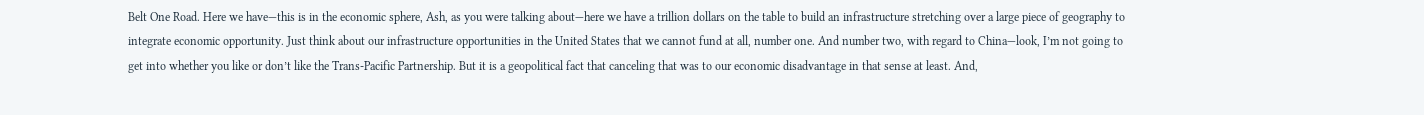Belt One Road. Here we have—this is in the economic sphere, Ash, as you were talking about—here we have a trillion dollars on the table to build an infrastructure stretching over a large piece of geography to integrate economic opportunity. Just think about our infrastructure opportunities in the United States that we cannot fund at all, number one. And number two, with regard to China—look, I’m not going to get into whether you like or don’t like the Trans-Pacific Partnership. But it is a geopolitical fact that canceling that was to our economic disadvantage in that sense at least. And,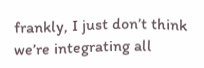frankly, I just don’t think we’re integrating all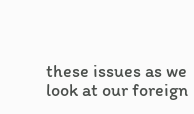these issues as we look at our foreign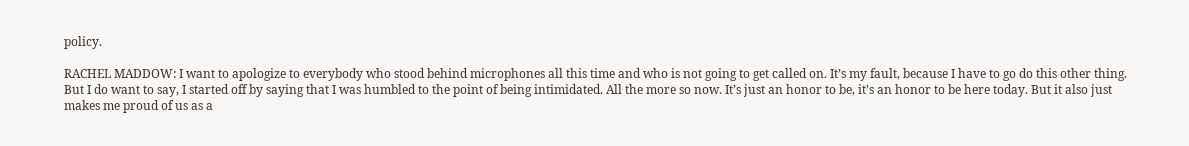policy.

RACHEL MADDOW: I want to apologize to everybody who stood behind microphones all this time and who is not going to get called on. It’s my fault, because I have to go do this other thing. But I do want to say, I started off by saying that I was humbled to the point of being intimidated. All the more so now. It’s just an honor to be, it’s an honor to be here today. But it also just makes me proud of us as a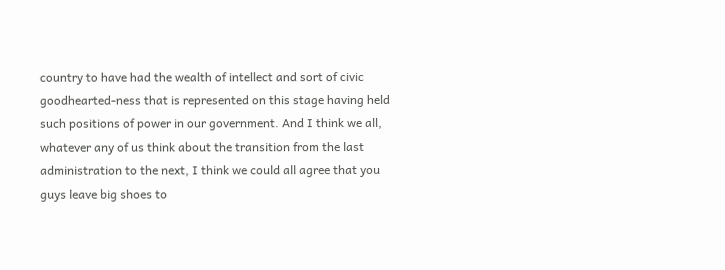country to have had the wealth of intellect and sort of civic goodhearted-ness that is represented on this stage having held such positions of power in our government. And I think we all, whatever any of us think about the transition from the last administration to the next, I think we could all agree that you guys leave big shoes to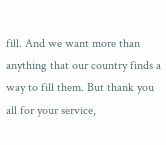fill. And we want more than anything that our country finds a way to fill them. But thank you all for your service,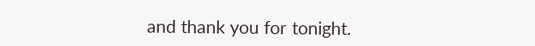and thank you for tonight.